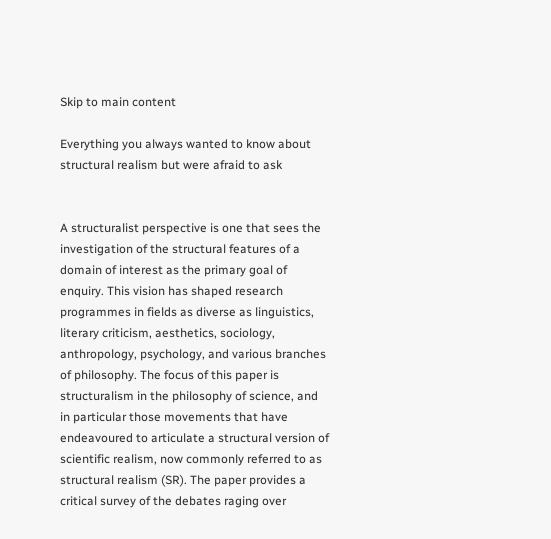Skip to main content

Everything you always wanted to know about structural realism but were afraid to ask


A structuralist perspective is one that sees the investigation of the structural features of a domain of interest as the primary goal of enquiry. This vision has shaped research programmes in fields as diverse as linguistics, literary criticism, aesthetics, sociology, anthropology, psychology, and various branches of philosophy. The focus of this paper is structuralism in the philosophy of science, and in particular those movements that have endeavoured to articulate a structural version of scientific realism, now commonly referred to as structural realism (SR). The paper provides a critical survey of the debates raging over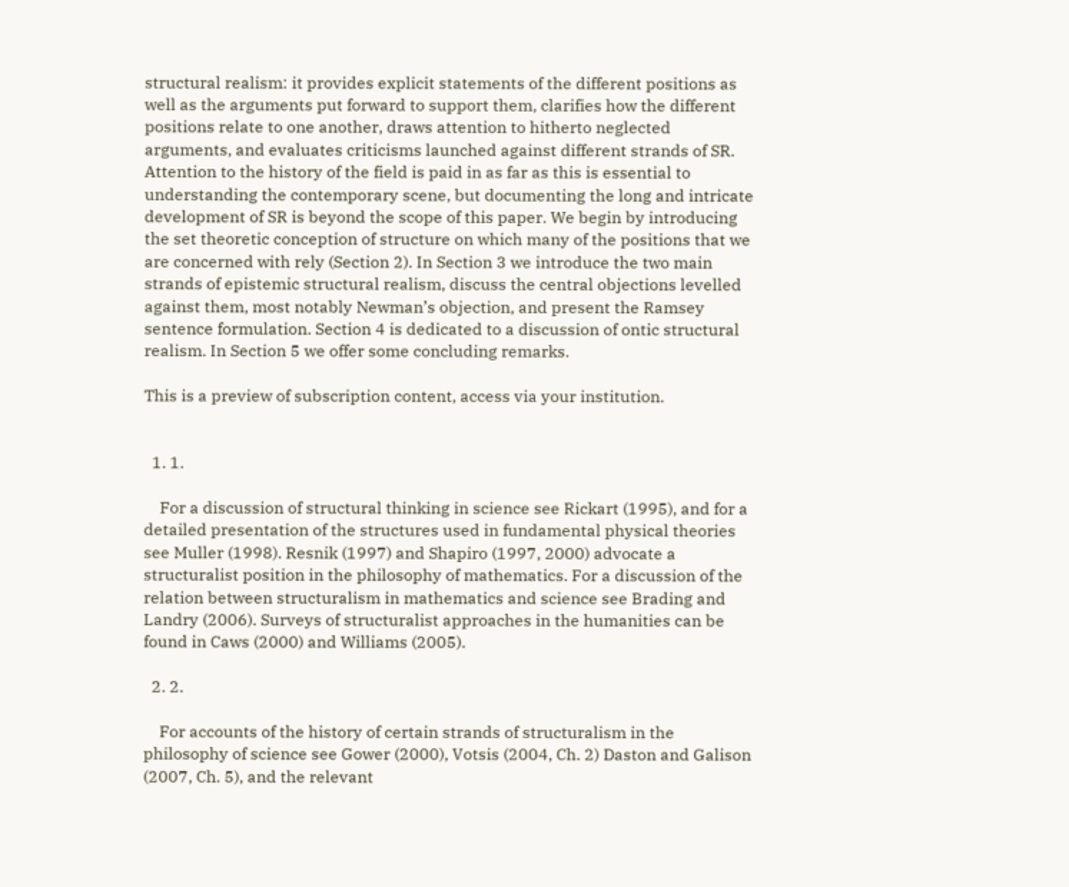structural realism: it provides explicit statements of the different positions as well as the arguments put forward to support them, clarifies how the different positions relate to one another, draws attention to hitherto neglected arguments, and evaluates criticisms launched against different strands of SR. Attention to the history of the field is paid in as far as this is essential to understanding the contemporary scene, but documenting the long and intricate development of SR is beyond the scope of this paper. We begin by introducing the set theoretic conception of structure on which many of the positions that we are concerned with rely (Section 2). In Section 3 we introduce the two main strands of epistemic structural realism, discuss the central objections levelled against them, most notably Newman’s objection, and present the Ramsey sentence formulation. Section 4 is dedicated to a discussion of ontic structural realism. In Section 5 we offer some concluding remarks.

This is a preview of subscription content, access via your institution.


  1. 1.

    For a discussion of structural thinking in science see Rickart (1995), and for a detailed presentation of the structures used in fundamental physical theories see Muller (1998). Resnik (1997) and Shapiro (1997, 2000) advocate a structuralist position in the philosophy of mathematics. For a discussion of the relation between structuralism in mathematics and science see Brading and Landry (2006). Surveys of structuralist approaches in the humanities can be found in Caws (2000) and Williams (2005).

  2. 2.

    For accounts of the history of certain strands of structuralism in the philosophy of science see Gower (2000), Votsis (2004, Ch. 2) Daston and Galison (2007, Ch. 5), and the relevant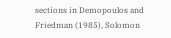sections in Demopoulos and Friedman (1985), Solomon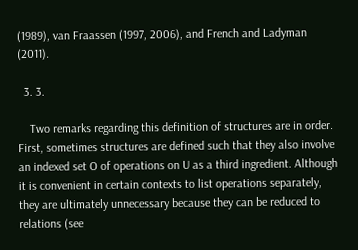(1989), van Fraassen (1997, 2006), and French and Ladyman (2011).

  3. 3.

    Two remarks regarding this definition of structures are in order. First, sometimes structures are defined such that they also involve an indexed set O of operations on U as a third ingredient. Although it is convenient in certain contexts to list operations separately, they are ultimately unnecessary because they can be reduced to relations (see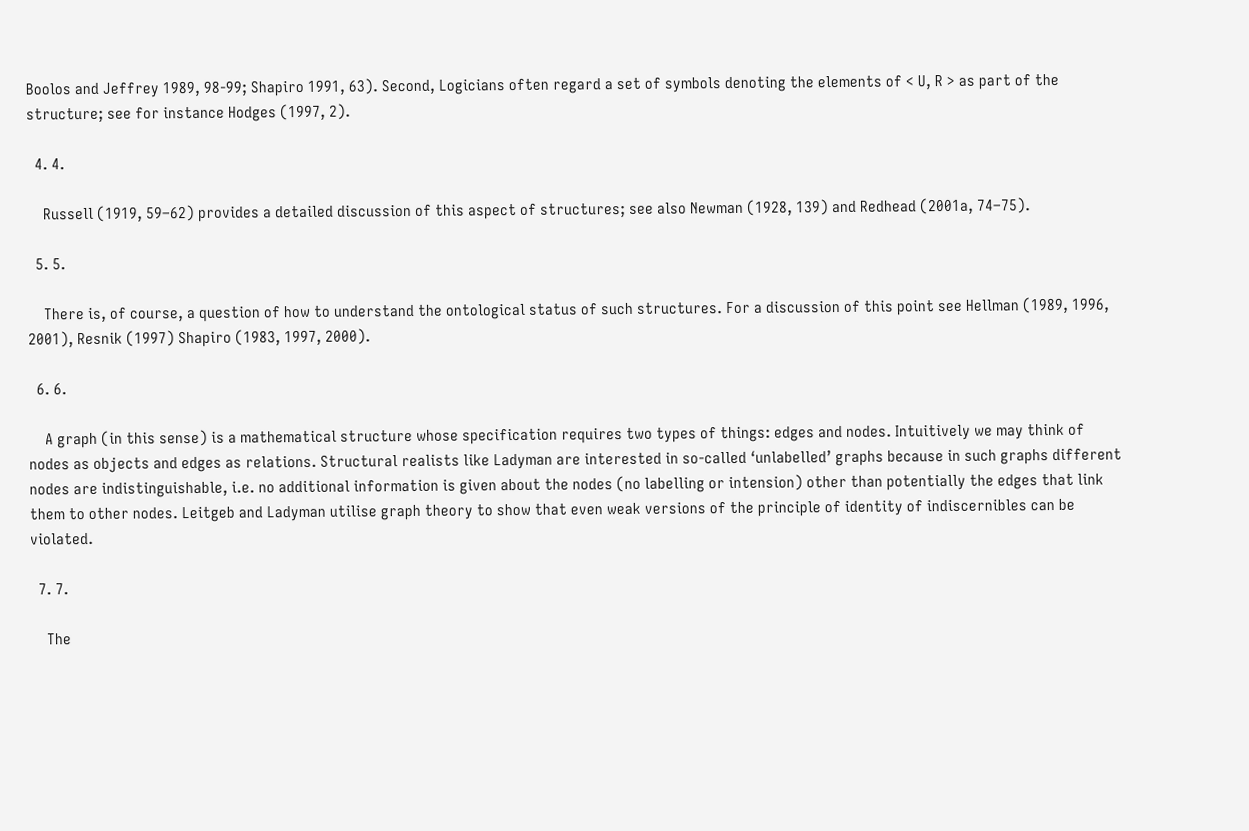Boolos and Jeffrey 1989, 98-99; Shapiro 1991, 63). Second, Logicians often regard a set of symbols denoting the elements of < U, R > as part of the structure; see for instance Hodges (1997, 2).

  4. 4.

    Russell (1919, 59–62) provides a detailed discussion of this aspect of structures; see also Newman (1928, 139) and Redhead (2001a, 74–75).

  5. 5.

    There is, of course, a question of how to understand the ontological status of such structures. For a discussion of this point see Hellman (1989, 1996, 2001), Resnik (1997) Shapiro (1983, 1997, 2000).

  6. 6.

    A graph (in this sense) is a mathematical structure whose specification requires two types of things: edges and nodes. Intuitively we may think of nodes as objects and edges as relations. Structural realists like Ladyman are interested in so-called ‘unlabelled’ graphs because in such graphs different nodes are indistinguishable, i.e. no additional information is given about the nodes (no labelling or intension) other than potentially the edges that link them to other nodes. Leitgeb and Ladyman utilise graph theory to show that even weak versions of the principle of identity of indiscernibles can be violated.

  7. 7.

    The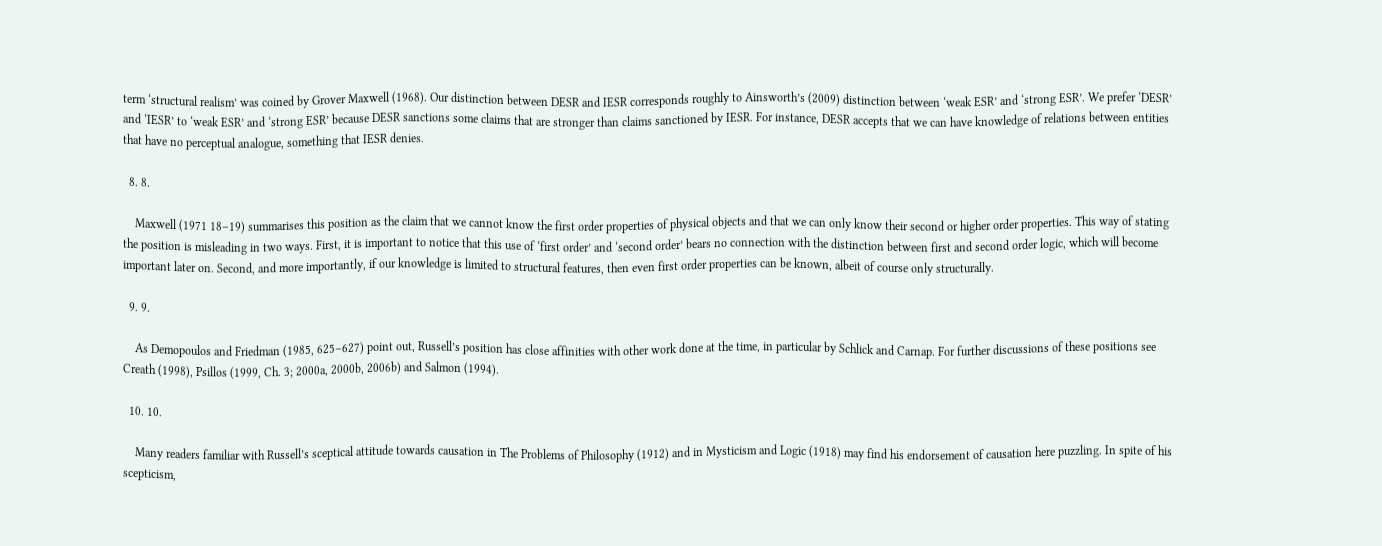term ‘structural realism’ was coined by Grover Maxwell (1968). Our distinction between DESR and IESR corresponds roughly to Ainsworth’s (2009) distinction between ‘weak ESR’ and ‘strong ESR’. We prefer ‘DESR’ and ‘IESR’ to ‘weak ESR’ and ‘strong ESR’ because DESR sanctions some claims that are stronger than claims sanctioned by IESR. For instance, DESR accepts that we can have knowledge of relations between entities that have no perceptual analogue, something that IESR denies.

  8. 8.

    Maxwell (1971 18–19) summarises this position as the claim that we cannot know the first order properties of physical objects and that we can only know their second or higher order properties. This way of stating the position is misleading in two ways. First, it is important to notice that this use of ‘first order’ and ‘second order’ bears no connection with the distinction between first and second order logic, which will become important later on. Second, and more importantly, if our knowledge is limited to structural features, then even first order properties can be known, albeit of course only structurally.

  9. 9.

    As Demopoulos and Friedman (1985, 625–627) point out, Russell’s position has close affinities with other work done at the time, in particular by Schlick and Carnap. For further discussions of these positions see Creath (1998), Psillos (1999, Ch. 3; 2000a, 2000b, 2006b) and Salmon (1994).

  10. 10.

    Many readers familiar with Russell’s sceptical attitude towards causation in The Problems of Philosophy (1912) and in Mysticism and Logic (1918) may find his endorsement of causation here puzzling. In spite of his scepticism,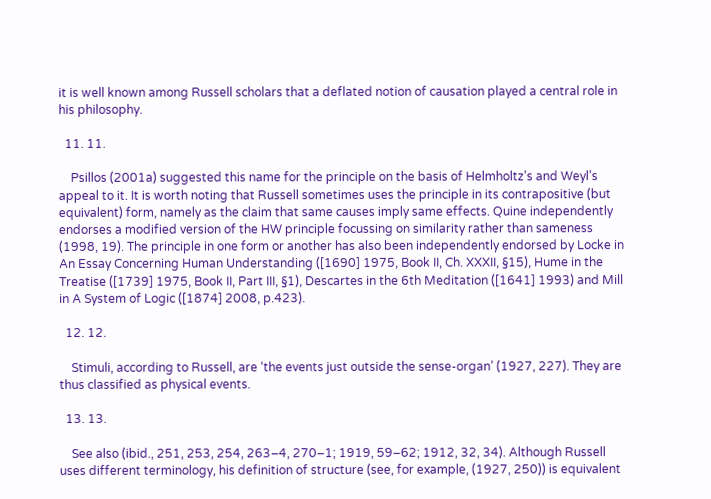it is well known among Russell scholars that a deflated notion of causation played a central role in his philosophy.

  11. 11.

    Psillos (2001a) suggested this name for the principle on the basis of Helmholtz’s and Weyl’s appeal to it. It is worth noting that Russell sometimes uses the principle in its contrapositive (but equivalent) form, namely as the claim that same causes imply same effects. Quine independently endorses a modified version of the HW principle focussing on similarity rather than sameness (1998, 19). The principle in one form or another has also been independently endorsed by Locke in An Essay Concerning Human Understanding ([1690] 1975, Book II, Ch. XXXII, §15), Hume in the Treatise ([1739] 1975, Book II, Part III, §1), Descartes in the 6th Meditation ([1641] 1993) and Mill in A System of Logic ([1874] 2008, p.423).

  12. 12.

    Stimuli, according to Russell, are ‘the events just outside the sense-organ’ (1927, 227). They are thus classified as physical events.

  13. 13.

    See also (ibid., 251, 253, 254, 263–4, 270–1; 1919, 59–62; 1912, 32, 34). Although Russell uses different terminology, his definition of structure (see, for example, (1927, 250)) is equivalent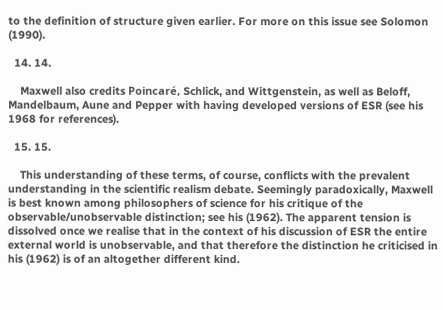to the definition of structure given earlier. For more on this issue see Solomon (1990).

  14. 14.

    Maxwell also credits Poincaré, Schlick, and Wittgenstein, as well as Beloff, Mandelbaum, Aune and Pepper with having developed versions of ESR (see his 1968 for references).

  15. 15.

    This understanding of these terms, of course, conflicts with the prevalent understanding in the scientific realism debate. Seemingly paradoxically, Maxwell is best known among philosophers of science for his critique of the observable/unobservable distinction; see his (1962). The apparent tension is dissolved once we realise that in the context of his discussion of ESR the entire external world is unobservable, and that therefore the distinction he criticised in his (1962) is of an altogether different kind.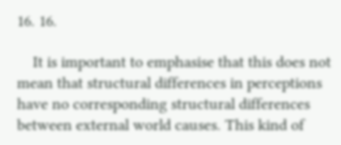16. 16.

    It is important to emphasise that this does not mean that structural differences in perceptions have no corresponding structural differences between external world causes. This kind of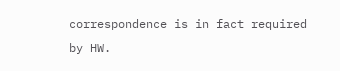correspondence is in fact required by HW.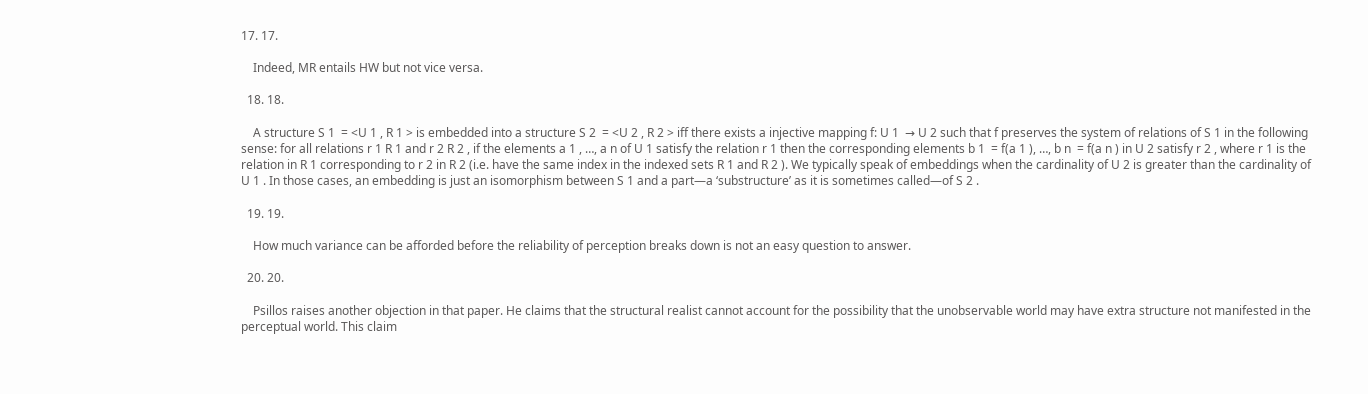17. 17.

    Indeed, MR entails HW but not vice versa.

  18. 18.

    A structure S 1  = <U 1 , R 1 > is embedded into a structure S 2  = <U 2 , R 2 > iff there exists a injective mapping f: U 1  → U 2 such that f preserves the system of relations of S 1 in the following sense: for all relations r 1 R 1 and r 2 R 2 , if the elements a 1 , …, a n of U 1 satisfy the relation r 1 then the corresponding elements b 1  = f(a 1 ), …, b n  = f(a n ) in U 2 satisfy r 2 , where r 1 is the relation in R 1 corresponding to r 2 in R 2 (i.e. have the same index in the indexed sets R 1 and R 2 ). We typically speak of embeddings when the cardinality of U 2 is greater than the cardinality of U 1 . In those cases, an embedding is just an isomorphism between S 1 and a part—a ‘substructure’ as it is sometimes called—of S 2 .

  19. 19.

    How much variance can be afforded before the reliability of perception breaks down is not an easy question to answer.

  20. 20.

    Psillos raises another objection in that paper. He claims that the structural realist cannot account for the possibility that the unobservable world may have extra structure not manifested in the perceptual world. This claim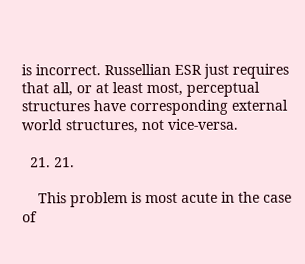is incorrect. Russellian ESR just requires that all, or at least most, perceptual structures have corresponding external world structures, not vice-versa.

  21. 21.

    This problem is most acute in the case of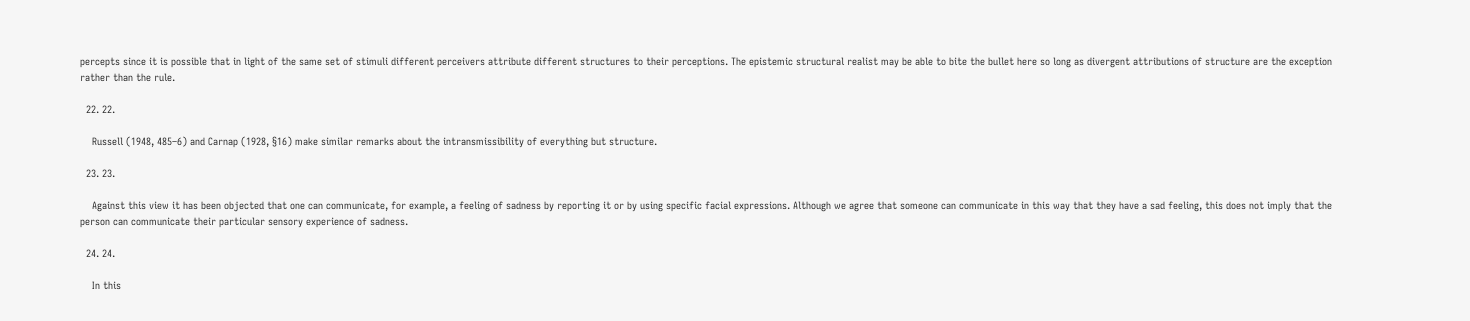percepts since it is possible that in light of the same set of stimuli different perceivers attribute different structures to their perceptions. The epistemic structural realist may be able to bite the bullet here so long as divergent attributions of structure are the exception rather than the rule.

  22. 22.

    Russell (1948, 485–6) and Carnap (1928, §16) make similar remarks about the intransmissibility of everything but structure.

  23. 23.

    Against this view it has been objected that one can communicate, for example, a feeling of sadness by reporting it or by using specific facial expressions. Although we agree that someone can communicate in this way that they have a sad feeling, this does not imply that the person can communicate their particular sensory experience of sadness.

  24. 24.

    In this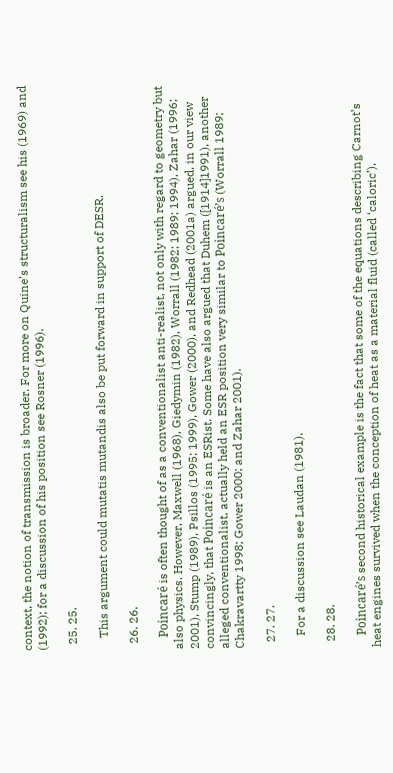context, the notion of transmission is broader. For more on Quine’s structuralism see his (1969) and (1992); for a discussion of his position see Rosner (1996).

  25. 25.

    This argument could mutatis mutandis also be put forward in support of DESR.

  26. 26.

    Poincaré is often thought of as a conventionalist anti-realist, not only with regard to geometry but also physics. However, Maxwell (1968), Giedymin (1982), Worrall (1982; 1989; 1994), Zahar (1996; 2001), Stump (1989), Psillos (1995; 1999), Gower (2000), and Redhead (2001a) argued, in our view convincingly, that Poincaré is an ESRist. Some have also argued that Duhem ([1914]1991), another alleged conventionalist, actually held an ESR position very similar to Poincaré’s (Worrall 1989; Chakravartty 1998; Gower 2000; and Zahar 2001).

  27. 27.

    For a discussion see Laudan (1981).

  28. 28.

    Poincaré’s second historical example is the fact that some of the equations describing Carnot’s heat engines survived when the conception of heat as a material fluid (called ‘caloric’),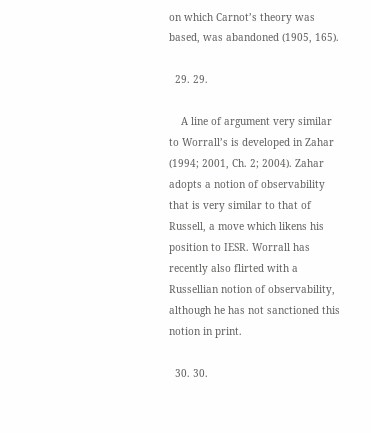on which Carnot’s theory was based, was abandoned (1905, 165).

  29. 29.

    A line of argument very similar to Worrall’s is developed in Zahar (1994; 2001, Ch. 2; 2004). Zahar adopts a notion of observability that is very similar to that of Russell, a move which likens his position to IESR. Worrall has recently also flirted with a Russellian notion of observability, although he has not sanctioned this notion in print.

  30. 30.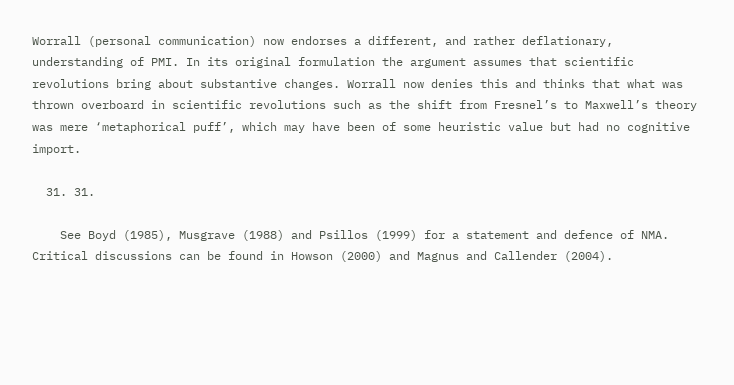Worrall (personal communication) now endorses a different, and rather deflationary, understanding of PMI. In its original formulation the argument assumes that scientific revolutions bring about substantive changes. Worrall now denies this and thinks that what was thrown overboard in scientific revolutions such as the shift from Fresnel’s to Maxwell’s theory was mere ‘metaphorical puff’, which may have been of some heuristic value but had no cognitive import.

  31. 31.

    See Boyd (1985), Musgrave (1988) and Psillos (1999) for a statement and defence of NMA. Critical discussions can be found in Howson (2000) and Magnus and Callender (2004).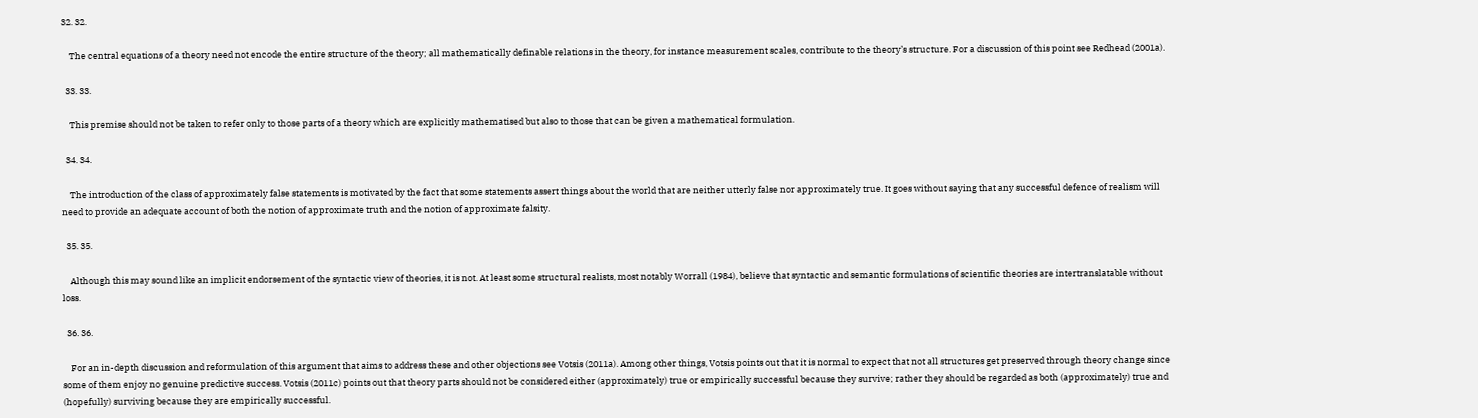32. 32.

    The central equations of a theory need not encode the entire structure of the theory; all mathematically definable relations in the theory, for instance measurement scales, contribute to the theory’s structure. For a discussion of this point see Redhead (2001a).

  33. 33.

    This premise should not be taken to refer only to those parts of a theory which are explicitly mathematised but also to those that can be given a mathematical formulation.

  34. 34.

    The introduction of the class of approximately false statements is motivated by the fact that some statements assert things about the world that are neither utterly false nor approximately true. It goes without saying that any successful defence of realism will need to provide an adequate account of both the notion of approximate truth and the notion of approximate falsity.

  35. 35.

    Although this may sound like an implicit endorsement of the syntactic view of theories, it is not. At least some structural realists, most notably Worrall (1984), believe that syntactic and semantic formulations of scientific theories are intertranslatable without loss.

  36. 36.

    For an in-depth discussion and reformulation of this argument that aims to address these and other objections see Votsis (2011a). Among other things, Votsis points out that it is normal to expect that not all structures get preserved through theory change since some of them enjoy no genuine predictive success. Votsis (2011c) points out that theory parts should not be considered either (approximately) true or empirically successful because they survive; rather they should be regarded as both (approximately) true and (hopefully) surviving because they are empirically successful.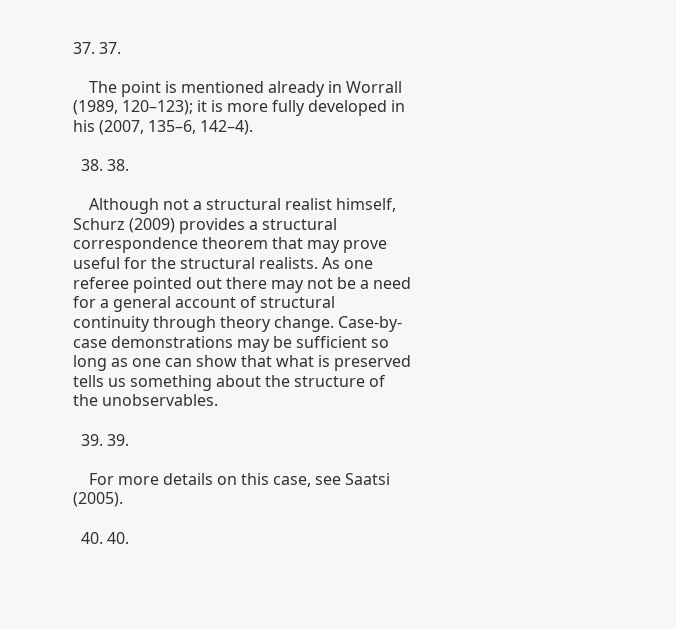37. 37.

    The point is mentioned already in Worrall (1989, 120–123); it is more fully developed in his (2007, 135–6, 142–4).

  38. 38.

    Although not a structural realist himself, Schurz (2009) provides a structural correspondence theorem that may prove useful for the structural realists. As one referee pointed out there may not be a need for a general account of structural continuity through theory change. Case-by-case demonstrations may be sufficient so long as one can show that what is preserved tells us something about the structure of the unobservables.

  39. 39.

    For more details on this case, see Saatsi (2005).

  40. 40.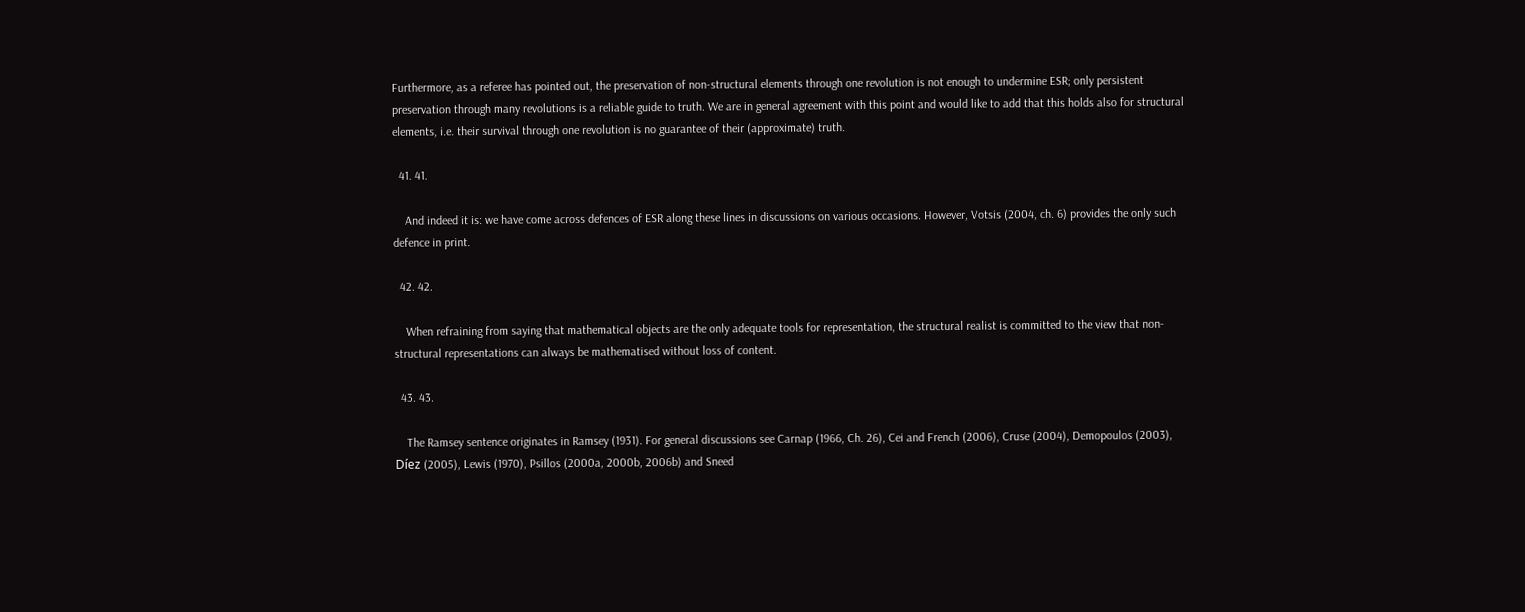Furthermore, as a referee has pointed out, the preservation of non-structural elements through one revolution is not enough to undermine ESR; only persistent preservation through many revolutions is a reliable guide to truth. We are in general agreement with this point and would like to add that this holds also for structural elements, i.e. their survival through one revolution is no guarantee of their (approximate) truth.

  41. 41.

    And indeed it is: we have come across defences of ESR along these lines in discussions on various occasions. However, Votsis (2004, ch. 6) provides the only such defence in print.

  42. 42.

    When refraining from saying that mathematical objects are the only adequate tools for representation, the structural realist is committed to the view that non-structural representations can always be mathematised without loss of content.

  43. 43.

    The Ramsey sentence originates in Ramsey (1931). For general discussions see Carnap (1966, Ch. 26), Cei and French (2006), Cruse (2004), Demopoulos (2003), Díez (2005), Lewis (1970), Psillos (2000a, 2000b, 2006b) and Sneed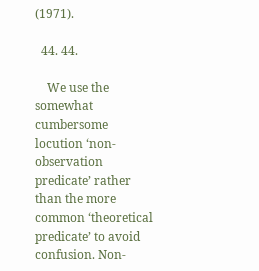(1971).

  44. 44.

    We use the somewhat cumbersome locution ‘non-observation predicate’ rather than the more common ‘theoretical predicate’ to avoid confusion. Non-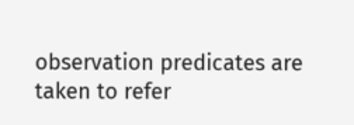observation predicates are taken to refer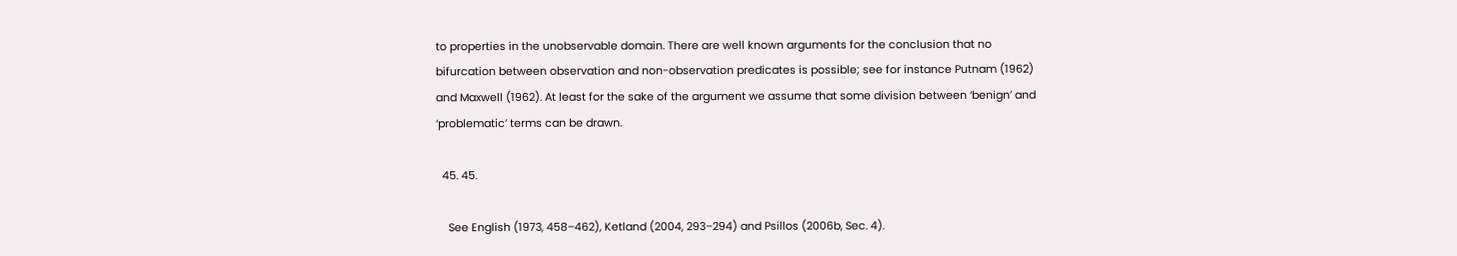to properties in the unobservable domain. There are well known arguments for the conclusion that no bifurcation between observation and non-observation predicates is possible; see for instance Putnam (1962) and Maxwell (1962). At least for the sake of the argument we assume that some division between ‘benign’ and ‘problematic’ terms can be drawn.

  45. 45.

    See English (1973, 458–462), Ketland (2004, 293–294) and Psillos (2006b, Sec. 4).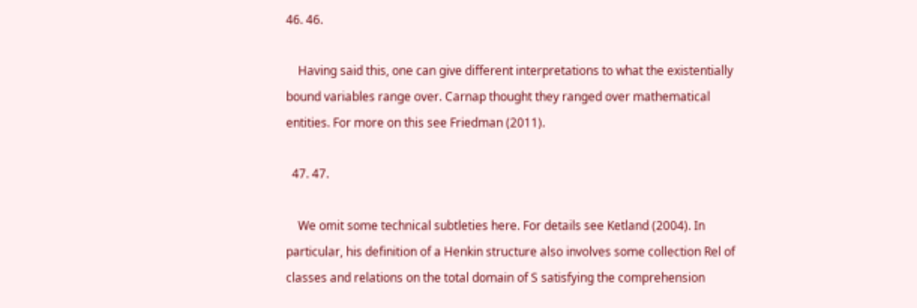46. 46.

    Having said this, one can give different interpretations to what the existentially bound variables range over. Carnap thought they ranged over mathematical entities. For more on this see Friedman (2011).

  47. 47.

    We omit some technical subtleties here. For details see Ketland (2004). In particular, his definition of a Henkin structure also involves some collection Rel of classes and relations on the total domain of S satisfying the comprehension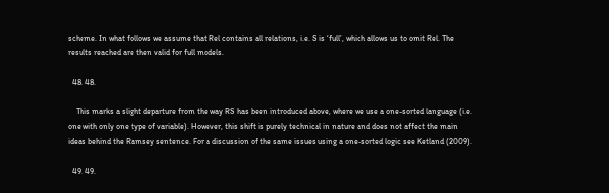scheme. In what follows we assume that Rel contains all relations, i.e. S is ‘full’, which allows us to omit Rel. The results reached are then valid for full models.

  48. 48.

    This marks a slight departure from the way RS has been introduced above, where we use a one-sorted language (i.e. one with only one type of variable). However, this shift is purely technical in nature and does not affect the main ideas behind the Ramsey sentence. For a discussion of the same issues using a one-sorted logic see Ketland (2009).

  49. 49.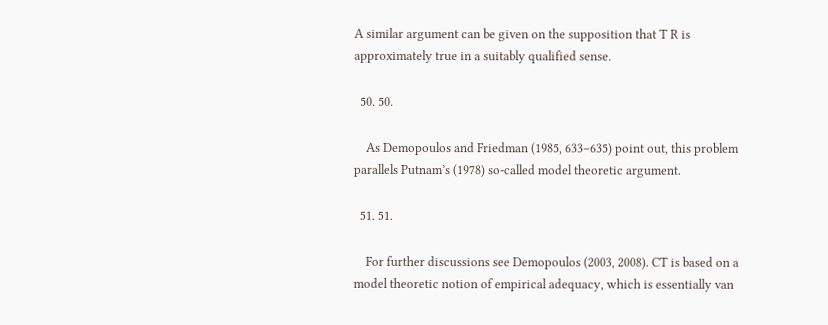A similar argument can be given on the supposition that T R is approximately true in a suitably qualified sense.

  50. 50.

    As Demopoulos and Friedman (1985, 633–635) point out, this problem parallels Putnam’s (1978) so-called model theoretic argument.

  51. 51.

    For further discussions see Demopoulos (2003, 2008). CT is based on a model theoretic notion of empirical adequacy, which is essentially van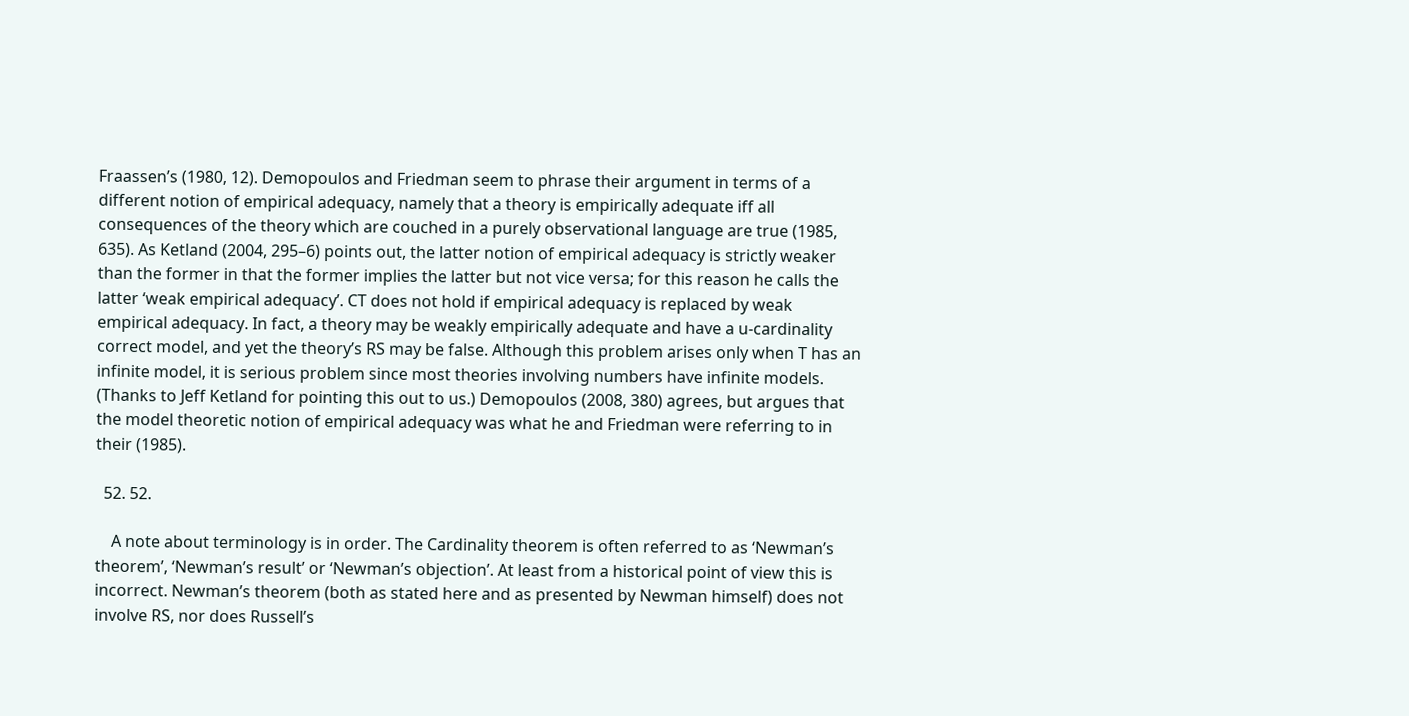Fraassen’s (1980, 12). Demopoulos and Friedman seem to phrase their argument in terms of a different notion of empirical adequacy, namely that a theory is empirically adequate iff all consequences of the theory which are couched in a purely observational language are true (1985, 635). As Ketland (2004, 295–6) points out, the latter notion of empirical adequacy is strictly weaker than the former in that the former implies the latter but not vice versa; for this reason he calls the latter ‘weak empirical adequacy’. CT does not hold if empirical adequacy is replaced by weak empirical adequacy. In fact, a theory may be weakly empirically adequate and have a u-cardinality correct model, and yet the theory’s RS may be false. Although this problem arises only when T has an infinite model, it is serious problem since most theories involving numbers have infinite models. (Thanks to Jeff Ketland for pointing this out to us.) Demopoulos (2008, 380) agrees, but argues that the model theoretic notion of empirical adequacy was what he and Friedman were referring to in their (1985).

  52. 52.

    A note about terminology is in order. The Cardinality theorem is often referred to as ‘Newman’s theorem’, ‘Newman’s result’ or ‘Newman’s objection’. At least from a historical point of view this is incorrect. Newman’s theorem (both as stated here and as presented by Newman himself) does not involve RS, nor does Russell’s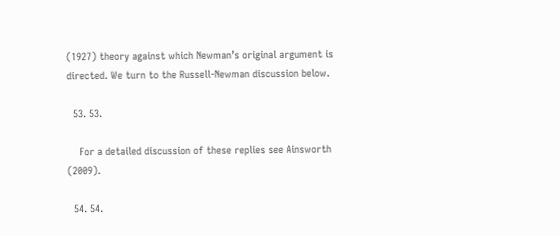(1927) theory against which Newman’s original argument is directed. We turn to the Russell-Newman discussion below.

  53. 53.

    For a detailed discussion of these replies see Ainsworth (2009).

  54. 54.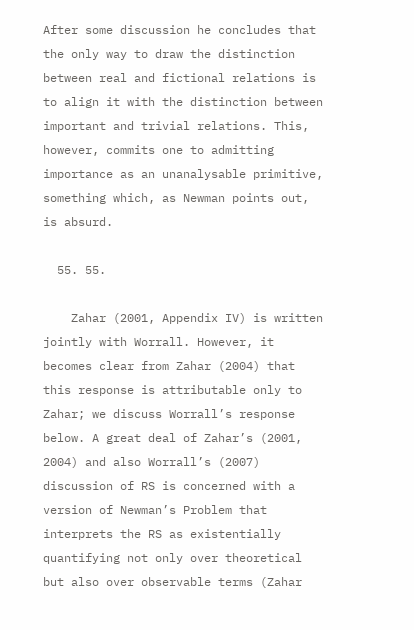After some discussion he concludes that the only way to draw the distinction between real and fictional relations is to align it with the distinction between important and trivial relations. This, however, commits one to admitting importance as an unanalysable primitive, something which, as Newman points out, is absurd.

  55. 55.

    Zahar (2001, Appendix IV) is written jointly with Worrall. However, it becomes clear from Zahar (2004) that this response is attributable only to Zahar; we discuss Worrall’s response below. A great deal of Zahar’s (2001, 2004) and also Worrall’s (2007) discussion of RS is concerned with a version of Newman’s Problem that interprets the RS as existentially quantifying not only over theoretical but also over observable terms (Zahar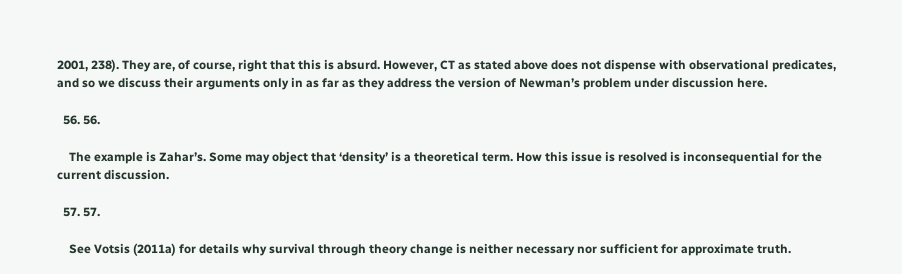2001, 238). They are, of course, right that this is absurd. However, CT as stated above does not dispense with observational predicates, and so we discuss their arguments only in as far as they address the version of Newman’s problem under discussion here.

  56. 56.

    The example is Zahar’s. Some may object that ‘density’ is a theoretical term. How this issue is resolved is inconsequential for the current discussion.

  57. 57.

    See Votsis (2011a) for details why survival through theory change is neither necessary nor sufficient for approximate truth.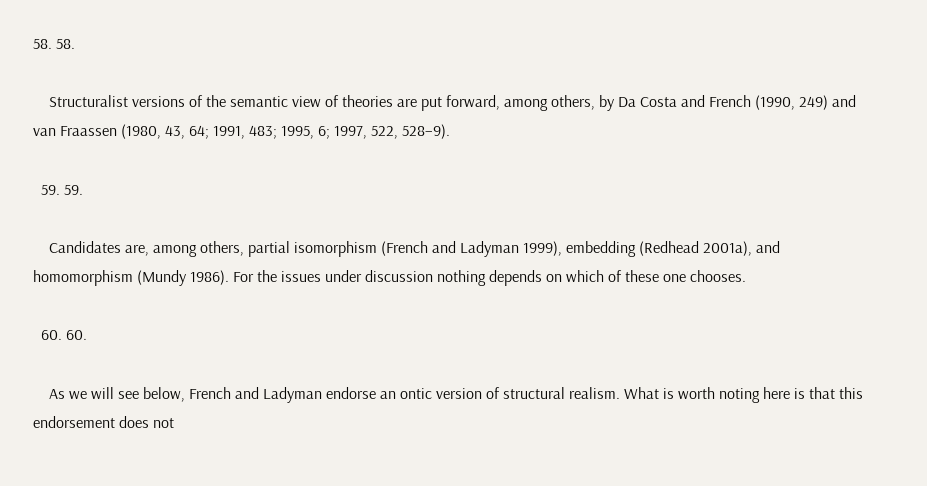58. 58.

    Structuralist versions of the semantic view of theories are put forward, among others, by Da Costa and French (1990, 249) and van Fraassen (1980, 43, 64; 1991, 483; 1995, 6; 1997, 522, 528–9).

  59. 59.

    Candidates are, among others, partial isomorphism (French and Ladyman 1999), embedding (Redhead 2001a), and homomorphism (Mundy 1986). For the issues under discussion nothing depends on which of these one chooses.

  60. 60.

    As we will see below, French and Ladyman endorse an ontic version of structural realism. What is worth noting here is that this endorsement does not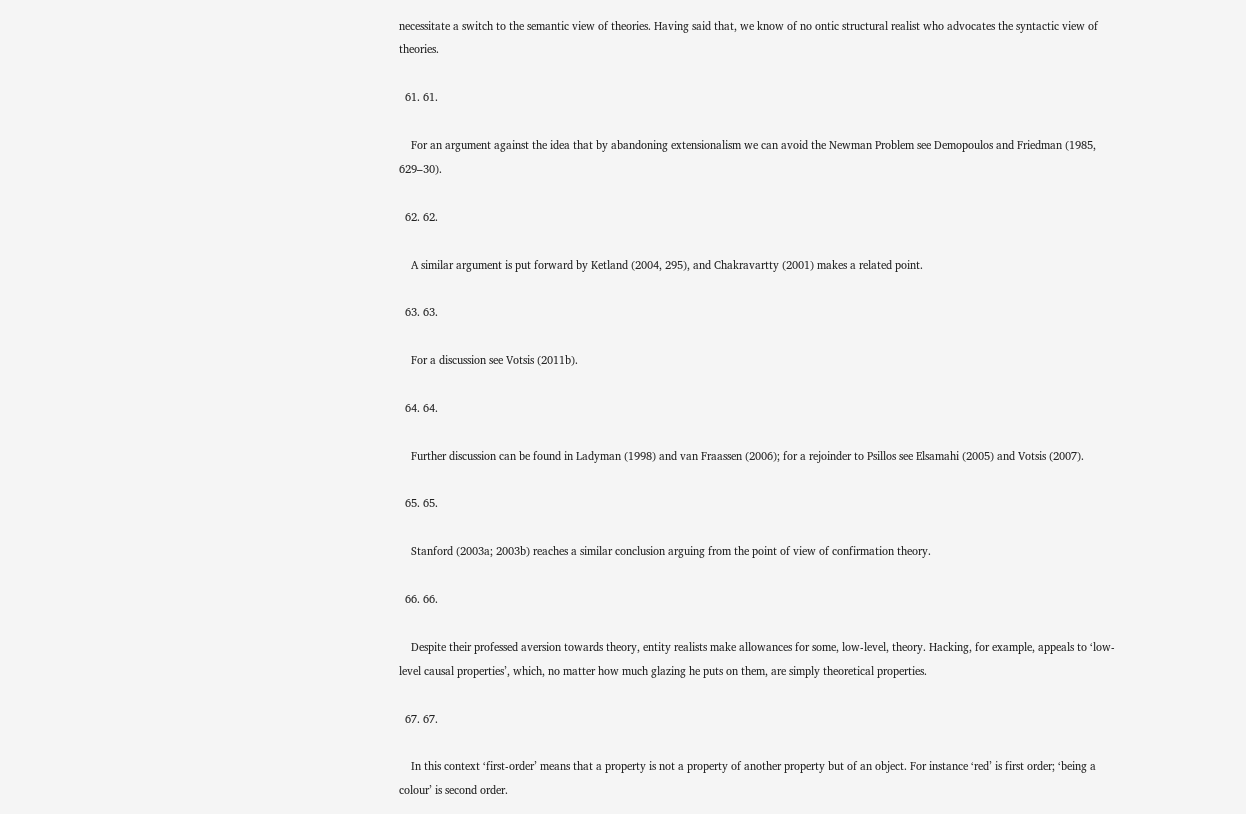necessitate a switch to the semantic view of theories. Having said that, we know of no ontic structural realist who advocates the syntactic view of theories.

  61. 61.

    For an argument against the idea that by abandoning extensionalism we can avoid the Newman Problem see Demopoulos and Friedman (1985, 629–30).

  62. 62.

    A similar argument is put forward by Ketland (2004, 295), and Chakravartty (2001) makes a related point.

  63. 63.

    For a discussion see Votsis (2011b).

  64. 64.

    Further discussion can be found in Ladyman (1998) and van Fraassen (2006); for a rejoinder to Psillos see Elsamahi (2005) and Votsis (2007).

  65. 65.

    Stanford (2003a; 2003b) reaches a similar conclusion arguing from the point of view of confirmation theory.

  66. 66.

    Despite their professed aversion towards theory, entity realists make allowances for some, low-level, theory. Hacking, for example, appeals to ‘low-level causal properties’, which, no matter how much glazing he puts on them, are simply theoretical properties.

  67. 67.

    In this context ‘first-order’ means that a property is not a property of another property but of an object. For instance ‘red’ is first order; ‘being a colour’ is second order.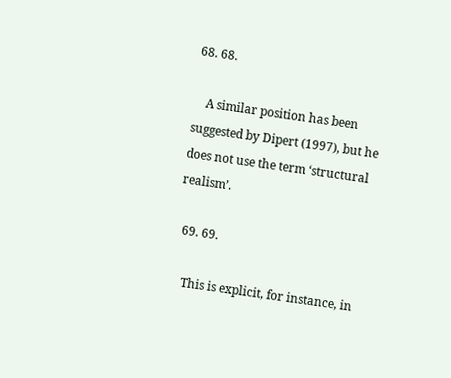68. 68.

    A similar position has been suggested by Dipert (1997), but he does not use the term ‘structural realism’.

  69. 69.

    This is explicit, for instance, in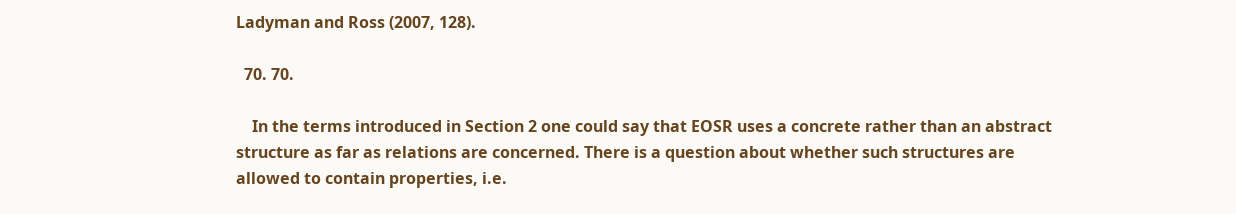Ladyman and Ross (2007, 128).

  70. 70.

    In the terms introduced in Section 2 one could say that EOSR uses a concrete rather than an abstract structure as far as relations are concerned. There is a question about whether such structures are allowed to contain properties, i.e.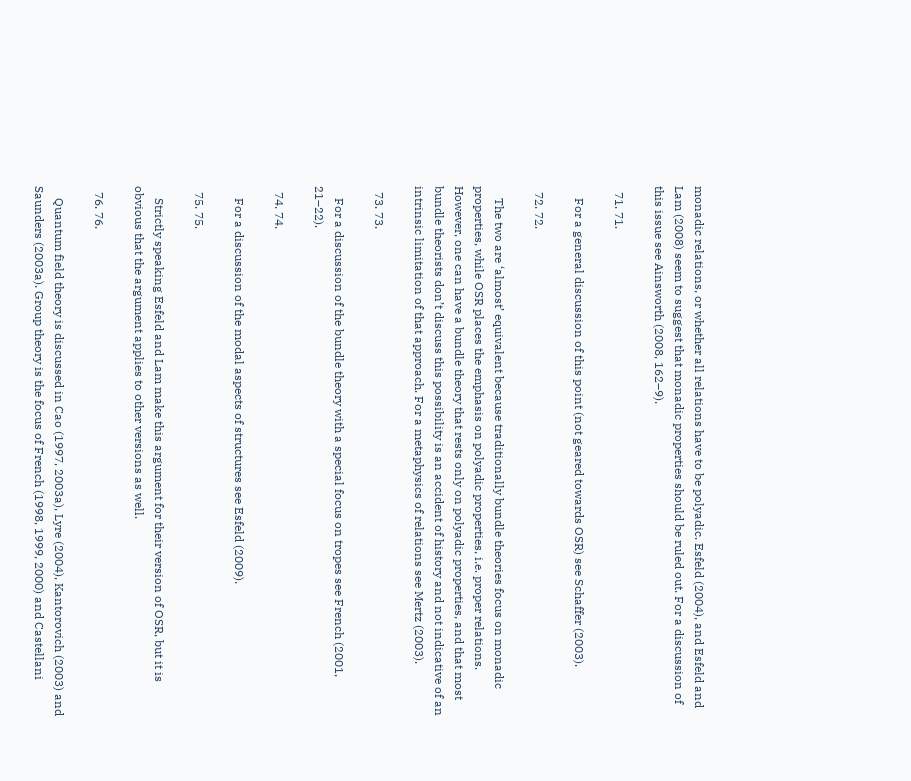monadic relations, or whether all relations have to be polyadic. Esfeld (2004), and Esfeld and Lam (2008) seem to suggest that monadic properties should be ruled out. For a discussion of this issue see Ainsworth (2008, 162–9).

  71. 71.

    For a general discussion of this point (not geared towards OSR) see Schaffer (2003).

  72. 72.

    The two are ‘almost’ equivalent because traditionally bundle theories focus on monadic properties, while OSR places the emphasis on polyadic properties, i.e. proper relations. However, one can have a bundle theory that rests only on polyadic properties, and that most bundle theorists don’t discuss this possibility is an accident of history and not indicative of an intrinsic limitation of that approach. For a metaphysics of relations see Mertz (2003).

  73. 73.

    For a discussion of the bundle theory with a special focus on tropes see French (2001, 21–22).

  74. 74.

    For a discussion of the modal aspects of structures see Esfeld (2009).

  75. 75.

    Strictly speaking Esfeld and Lam make this argument for their version of OSR, but it is obvious that the argument applies to other versions as well.

  76. 76.

    Quantum field theory is discussed in Cao (1997, 2003a), Lyre (2004), Kantorovich (2003) and Saunders (2003a). Group theory is the focus of French (1998, 1999, 2000) and Castellani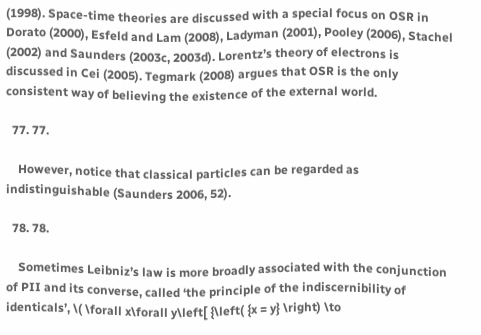(1998). Space-time theories are discussed with a special focus on OSR in Dorato (2000), Esfeld and Lam (2008), Ladyman (2001), Pooley (2006), Stachel (2002) and Saunders (2003c, 2003d). Lorentz’s theory of electrons is discussed in Cei (2005). Tegmark (2008) argues that OSR is the only consistent way of believing the existence of the external world.

  77. 77.

    However, notice that classical particles can be regarded as indistinguishable (Saunders 2006, 52).

  78. 78.

    Sometimes Leibniz’s law is more broadly associated with the conjunction of PII and its converse, called ‘the principle of the indiscernibility of identicals’, \( \forall x\forall y\left[ {\left( {x = y} \right) \to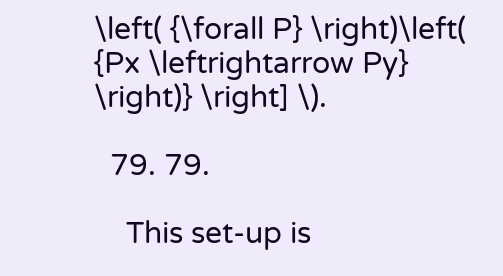\left( {\forall P} \right)\left( {Px \leftrightarrow Py} \right)} \right] \).

  79. 79.

    This set-up is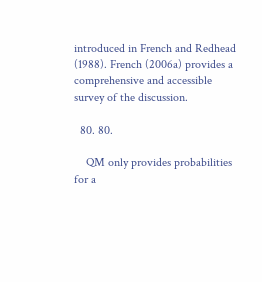introduced in French and Redhead (1988). French (2006a) provides a comprehensive and accessible survey of the discussion.

  80. 80.

    QM only provides probabilities for a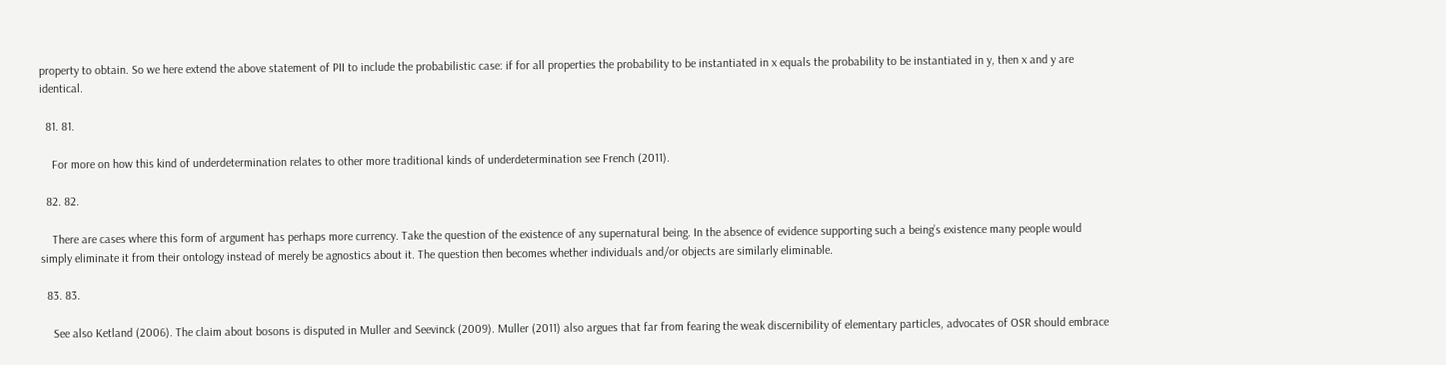property to obtain. So we here extend the above statement of PII to include the probabilistic case: if for all properties the probability to be instantiated in x equals the probability to be instantiated in y, then x and y are identical.

  81. 81.

    For more on how this kind of underdetermination relates to other more traditional kinds of underdetermination see French (2011).

  82. 82.

    There are cases where this form of argument has perhaps more currency. Take the question of the existence of any supernatural being. In the absence of evidence supporting such a being’s existence many people would simply eliminate it from their ontology instead of merely be agnostics about it. The question then becomes whether individuals and/or objects are similarly eliminable.

  83. 83.

    See also Ketland (2006). The claim about bosons is disputed in Muller and Seevinck (2009). Muller (2011) also argues that far from fearing the weak discernibility of elementary particles, advocates of OSR should embrace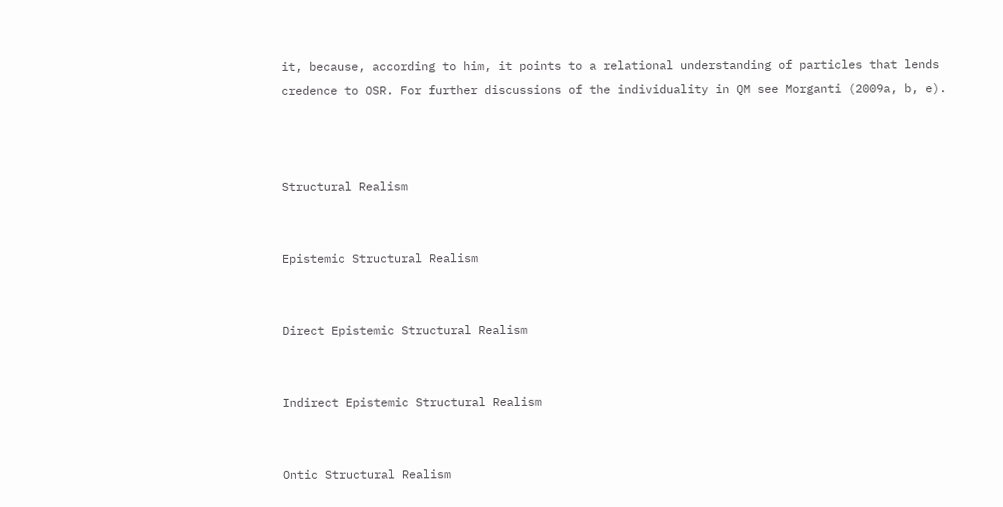it, because, according to him, it points to a relational understanding of particles that lends credence to OSR. For further discussions of the individuality in QM see Morganti (2009a, b, e).



Structural Realism


Epistemic Structural Realism


Direct Epistemic Structural Realism


Indirect Epistemic Structural Realism


Ontic Structural Realism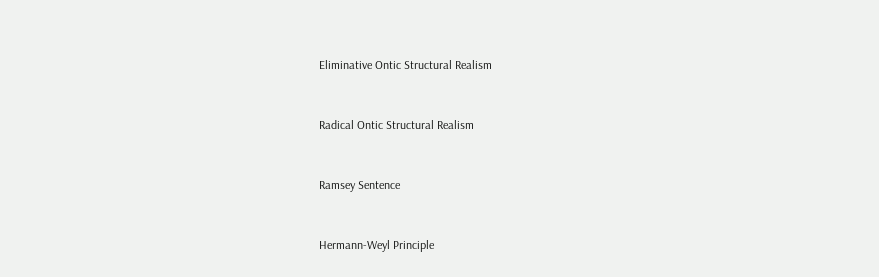Eliminative Ontic Structural Realism


Radical Ontic Structural Realism


Ramsey Sentence


Hermann-Weyl Principle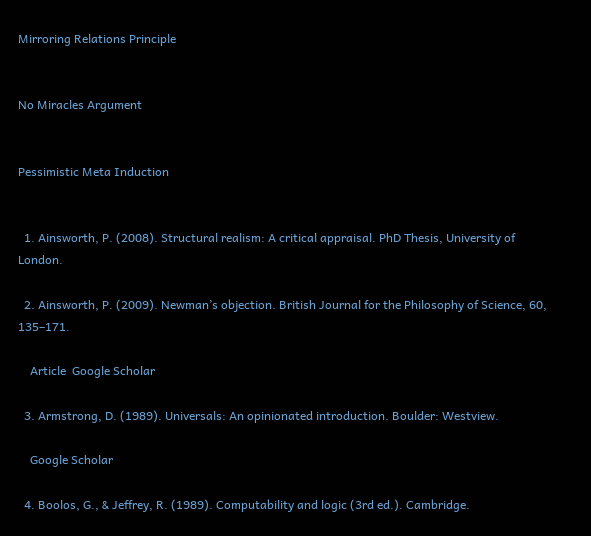Mirroring Relations Principle


No Miracles Argument


Pessimistic Meta Induction


  1. Ainsworth, P. (2008). Structural realism: A critical appraisal. PhD Thesis, University of London.

  2. Ainsworth, P. (2009). Newman’s objection. British Journal for the Philosophy of Science, 60, 135–171.

    Article  Google Scholar

  3. Armstrong, D. (1989). Universals: An opinionated introduction. Boulder: Westview.

    Google Scholar

  4. Boolos, G., & Jeffrey, R. (1989). Computability and logic (3rd ed.). Cambridge.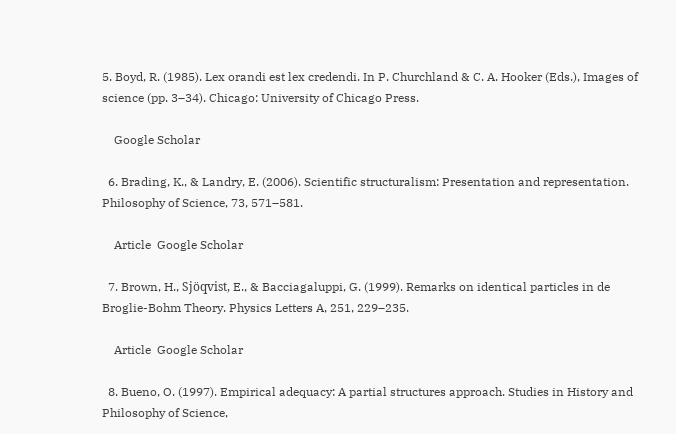5. Boyd, R. (1985). Lex orandi est lex credendi. In P. Churchland & C. A. Hooker (Eds.), Images of science (pp. 3–34). Chicago: University of Chicago Press.

    Google Scholar

  6. Brading, K., & Landry, E. (2006). Scientific structuralism: Presentation and representation. Philosophy of Science, 73, 571–581.

    Article  Google Scholar

  7. Brown, H., Sjöqvist, E., & Bacciagaluppi, G. (1999). Remarks on identical particles in de Broglie-Bohm Theory. Physics Letters A, 251, 229–235.

    Article  Google Scholar

  8. Bueno, O. (1997). Empirical adequacy: A partial structures approach. Studies in History and Philosophy of Science,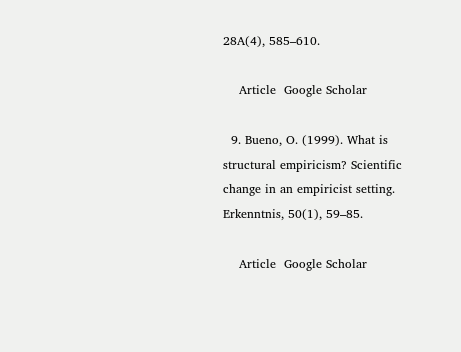28A(4), 585–610.

    Article  Google Scholar

  9. Bueno, O. (1999). What is structural empiricism? Scientific change in an empiricist setting. Erkenntnis, 50(1), 59–85.

    Article  Google Scholar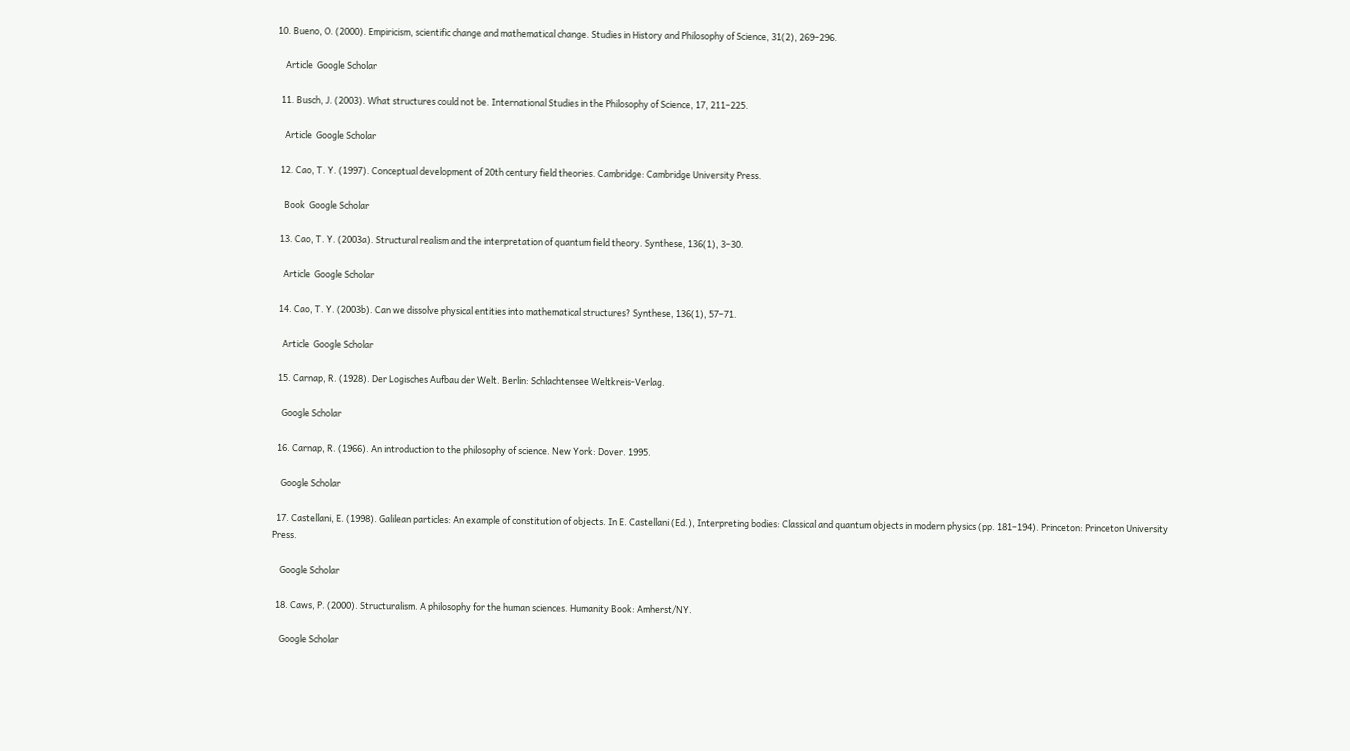10. Bueno, O. (2000). Empiricism, scientific change and mathematical change. Studies in History and Philosophy of Science, 31(2), 269–296.

    Article  Google Scholar

  11. Busch, J. (2003). What structures could not be. International Studies in the Philosophy of Science, 17, 211–225.

    Article  Google Scholar

  12. Cao, T. Y. (1997). Conceptual development of 20th century field theories. Cambridge: Cambridge University Press.

    Book  Google Scholar

  13. Cao, T. Y. (2003a). Structural realism and the interpretation of quantum field theory. Synthese, 136(1), 3–30.

    Article  Google Scholar

  14. Cao, T. Y. (2003b). Can we dissolve physical entities into mathematical structures? Synthese, 136(1), 57–71.

    Article  Google Scholar

  15. Carnap, R. (1928). Der Logisches Aufbau der Welt. Berlin: Schlachtensee Weltkreis-Verlag.

    Google Scholar

  16. Carnap, R. (1966). An introduction to the philosophy of science. New York: Dover. 1995.

    Google Scholar

  17. Castellani, E. (1998). Galilean particles: An example of constitution of objects. In E. Castellani (Ed.), Interpreting bodies: Classical and quantum objects in modern physics (pp. 181–194). Princeton: Princeton University Press.

    Google Scholar

  18. Caws, P. (2000). Structuralism. A philosophy for the human sciences. Humanity Book: Amherst/NY.

    Google Scholar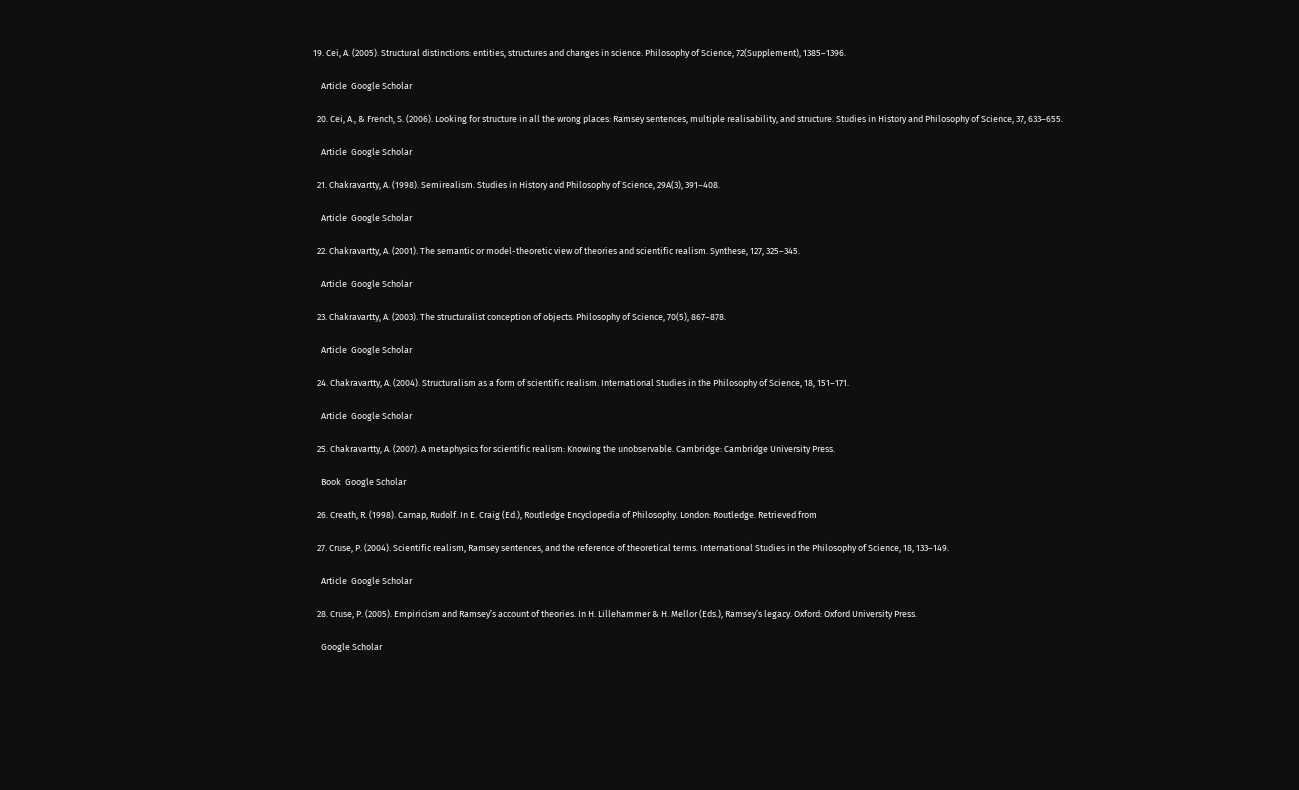19. Cei, A. (2005). Structural distinctions: entities, structures and changes in science. Philosophy of Science, 72(Supplement), 1385–1396.

    Article  Google Scholar

  20. Cei, A., & French, S. (2006). Looking for structure in all the wrong places: Ramsey sentences, multiple realisability, and structure. Studies in History and Philosophy of Science, 37, 633–655.

    Article  Google Scholar

  21. Chakravartty, A. (1998). Semirealism. Studies in History and Philosophy of Science, 29A(3), 391–408.

    Article  Google Scholar

  22. Chakravartty, A. (2001). The semantic or model-theoretic view of theories and scientific realism. Synthese, 127, 325–345.

    Article  Google Scholar

  23. Chakravartty, A. (2003). The structuralist conception of objects. Philosophy of Science, 70(5), 867–878.

    Article  Google Scholar

  24. Chakravartty, A. (2004). Structuralism as a form of scientific realism. International Studies in the Philosophy of Science, 18, 151–171.

    Article  Google Scholar

  25. Chakravartty, A. (2007). A metaphysics for scientific realism: Knowing the unobservable. Cambridge: Cambridge University Press.

    Book  Google Scholar

  26. Creath, R. (1998). Carnap, Rudolf. In E. Craig (Ed.), Routledge Encyclopedia of Philosophy. London: Routledge. Retrieved from

  27. Cruse, P. (2004). Scientific realism, Ramsey sentences, and the reference of theoretical terms. International Studies in the Philosophy of Science, 18, 133–149.

    Article  Google Scholar

  28. Cruse, P. (2005). Empiricism and Ramsey’s account of theories. In H. Lillehammer & H. Mellor (Eds.), Ramsey’s legacy. Oxford: Oxford University Press.

    Google Scholar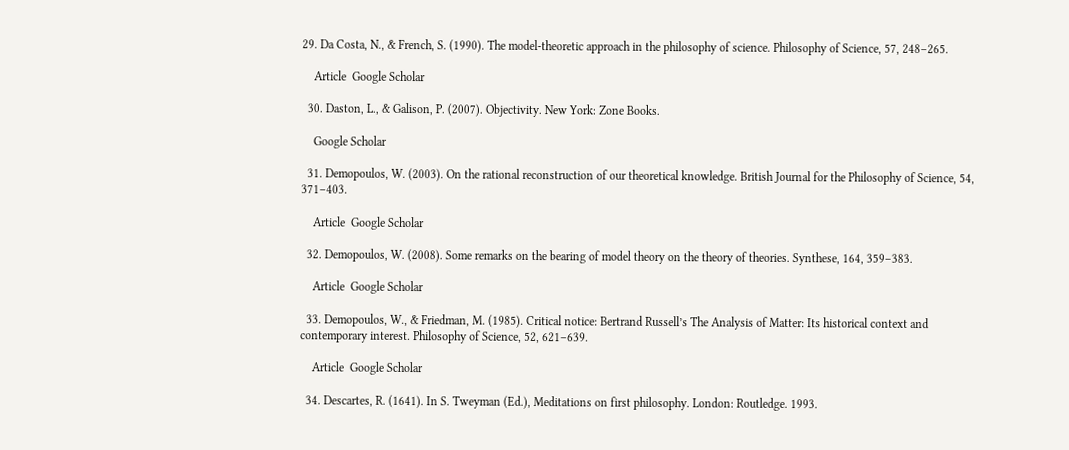29. Da Costa, N., & French, S. (1990). The model-theoretic approach in the philosophy of science. Philosophy of Science, 57, 248–265.

    Article  Google Scholar

  30. Daston, L., & Galison, P. (2007). Objectivity. New York: Zone Books.

    Google Scholar

  31. Demopoulos, W. (2003). On the rational reconstruction of our theoretical knowledge. British Journal for the Philosophy of Science, 54, 371–403.

    Article  Google Scholar

  32. Demopoulos, W. (2008). Some remarks on the bearing of model theory on the theory of theories. Synthese, 164, 359–383.

    Article  Google Scholar

  33. Demopoulos, W., & Friedman, M. (1985). Critical notice: Bertrand Russell’s The Analysis of Matter: Its historical context and contemporary interest. Philosophy of Science, 52, 621–639.

    Article  Google Scholar

  34. Descartes, R. (1641). In S. Tweyman (Ed.), Meditations on first philosophy. London: Routledge. 1993.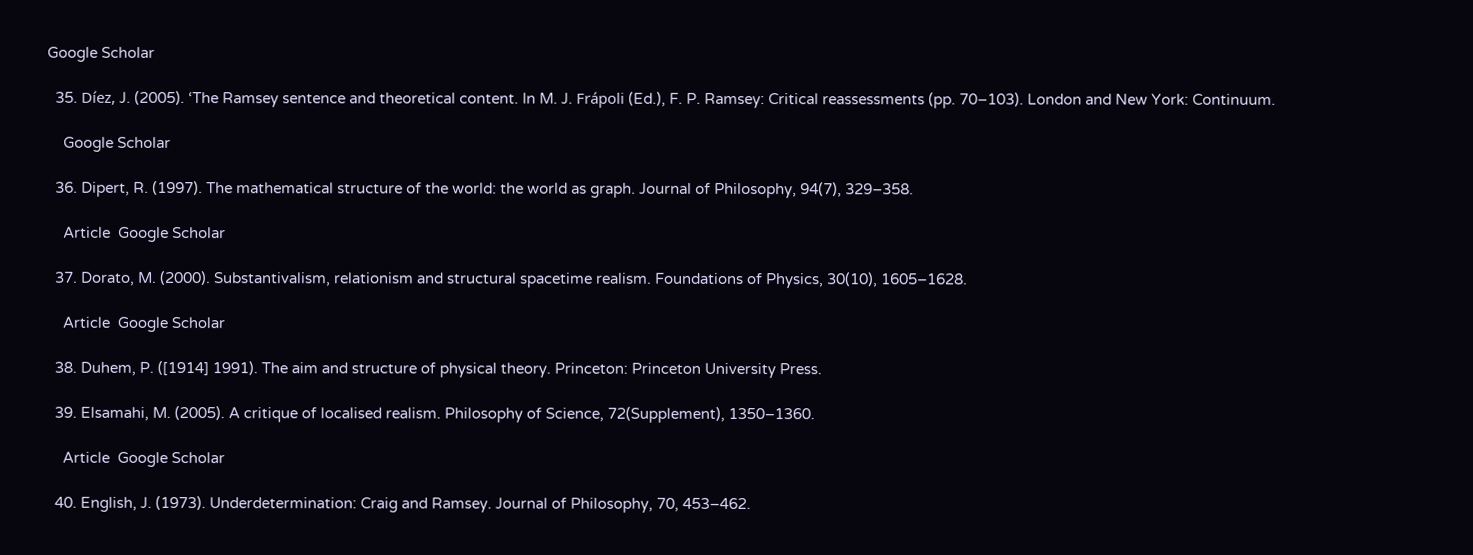Google Scholar

  35. Díez, J. (2005). ‘The Ramsey sentence and theoretical content. In M. J. Frápoli (Ed.), F. P. Ramsey: Critical reassessments (pp. 70–103). London and New York: Continuum.

    Google Scholar

  36. Dipert, R. (1997). The mathematical structure of the world: the world as graph. Journal of Philosophy, 94(7), 329–358.

    Article  Google Scholar

  37. Dorato, M. (2000). Substantivalism, relationism and structural spacetime realism. Foundations of Physics, 30(10), 1605–1628.

    Article  Google Scholar

  38. Duhem, P. ([1914] 1991). The aim and structure of physical theory. Princeton: Princeton University Press.

  39. Elsamahi, M. (2005). A critique of localised realism. Philosophy of Science, 72(Supplement), 1350–1360.

    Article  Google Scholar

  40. English, J. (1973). Underdetermination: Craig and Ramsey. Journal of Philosophy, 70, 453–462.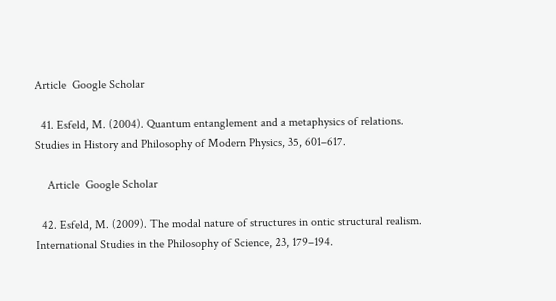Article  Google Scholar

  41. Esfeld, M. (2004). Quantum entanglement and a metaphysics of relations. Studies in History and Philosophy of Modern Physics, 35, 601–617.

    Article  Google Scholar

  42. Esfeld, M. (2009). The modal nature of structures in ontic structural realism. International Studies in the Philosophy of Science, 23, 179–194.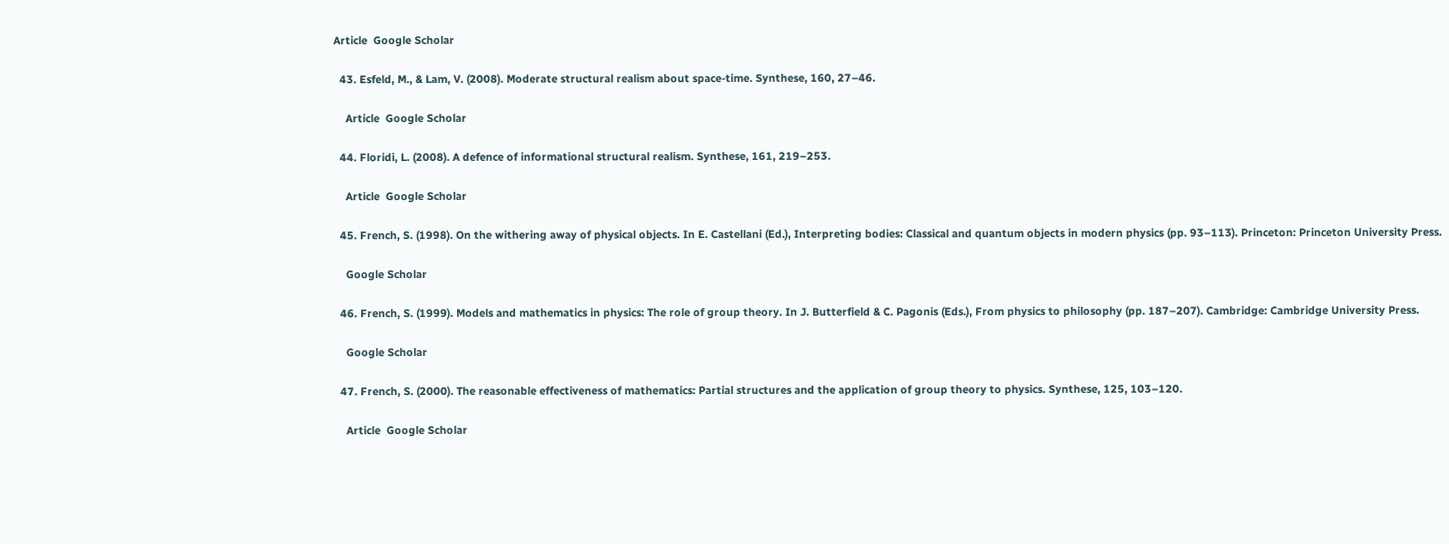Article  Google Scholar

  43. Esfeld, M., & Lam, V. (2008). Moderate structural realism about space-time. Synthese, 160, 27–46.

    Article  Google Scholar

  44. Floridi, L. (2008). A defence of informational structural realism. Synthese, 161, 219–253.

    Article  Google Scholar

  45. French, S. (1998). On the withering away of physical objects. In E. Castellani (Ed.), Interpreting bodies: Classical and quantum objects in modern physics (pp. 93–113). Princeton: Princeton University Press.

    Google Scholar

  46. French, S. (1999). Models and mathematics in physics: The role of group theory. In J. Butterfield & C. Pagonis (Eds.), From physics to philosophy (pp. 187–207). Cambridge: Cambridge University Press.

    Google Scholar

  47. French, S. (2000). The reasonable effectiveness of mathematics: Partial structures and the application of group theory to physics. Synthese, 125, 103–120.

    Article  Google Scholar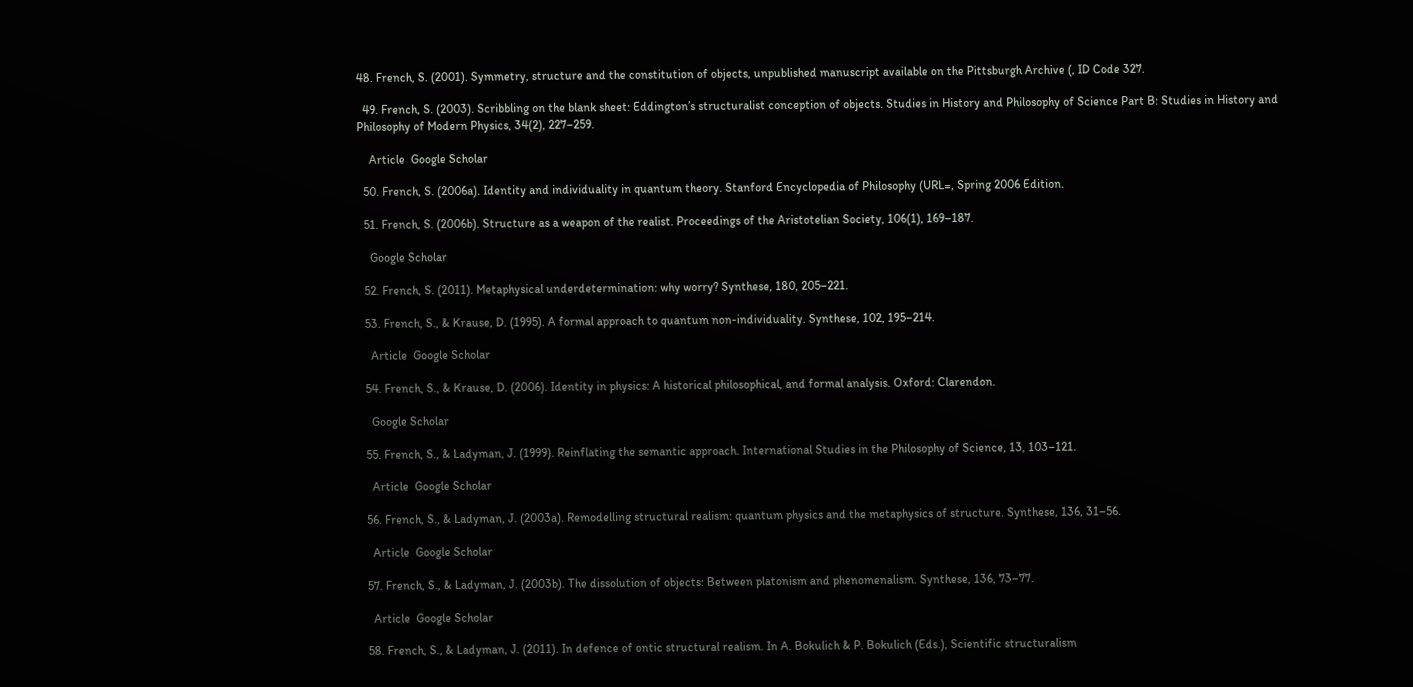48. French, S. (2001). Symmetry, structure and the constitution of objects, unpublished manuscript available on the Pittsburgh Archive (, ID Code 327.

  49. French, S. (2003). Scribbling on the blank sheet: Eddington’s structuralist conception of objects. Studies in History and Philosophy of Science Part B: Studies in History and Philosophy of Modern Physics, 34(2), 227–259.

    Article  Google Scholar

  50. French, S. (2006a). Identity and individuality in quantum theory. Stanford Encyclopedia of Philosophy (URL=, Spring 2006 Edition.

  51. French, S. (2006b). Structure as a weapon of the realist. Proceedings of the Aristotelian Society, 106(1), 169–187.

    Google Scholar

  52. French, S. (2011). Metaphysical underdetermination: why worry? Synthese, 180, 205–221.

  53. French, S., & Krause, D. (1995). A formal approach to quantum non-individuality. Synthese, 102, 195–214.

    Article  Google Scholar

  54. French, S., & Krause, D. (2006). Identity in physics: A historical philosophical, and formal analysis. Oxford: Clarendon.

    Google Scholar

  55. French, S., & Ladyman, J. (1999). Reinflating the semantic approach. International Studies in the Philosophy of Science, 13, 103–121.

    Article  Google Scholar

  56. French, S., & Ladyman, J. (2003a). Remodelling structural realism: quantum physics and the metaphysics of structure. Synthese, 136, 31–56.

    Article  Google Scholar

  57. French, S., & Ladyman, J. (2003b). The dissolution of objects: Between platonism and phenomenalism. Synthese, 136, 73–77.

    Article  Google Scholar

  58. French, S., & Ladyman, J. (2011). In defence of ontic structural realism. In A. Bokulich & P. Bokulich (Eds.), Scientific structuralism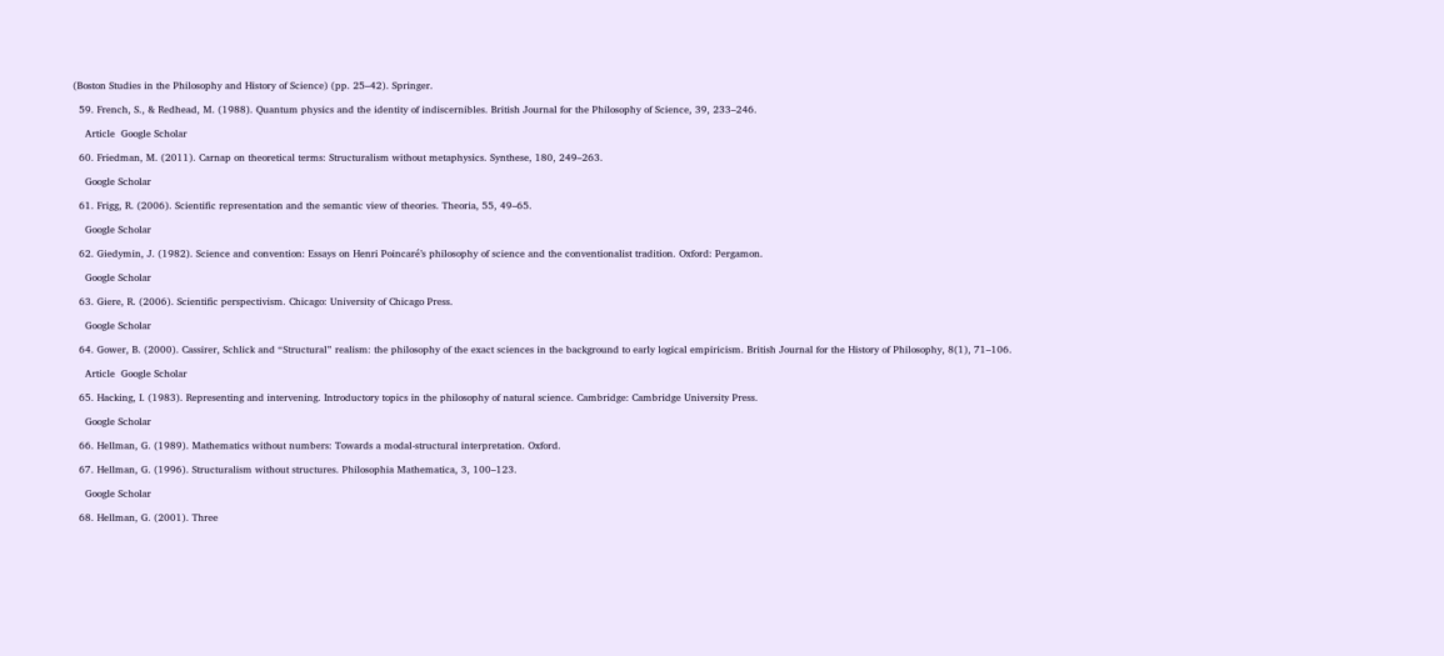(Boston Studies in the Philosophy and History of Science) (pp. 25–42). Springer.

  59. French, S., & Redhead, M. (1988). Quantum physics and the identity of indiscernibles. British Journal for the Philosophy of Science, 39, 233–246.

    Article  Google Scholar

  60. Friedman, M. (2011). Carnap on theoretical terms: Structuralism without metaphysics. Synthese, 180, 249–263.

    Google Scholar

  61. Frigg, R. (2006). Scientific representation and the semantic view of theories. Theoria, 55, 49–65.

    Google Scholar

  62. Giedymin, J. (1982). Science and convention: Essays on Henri Poincaré’s philosophy of science and the conventionalist tradition. Oxford: Pergamon.

    Google Scholar

  63. Giere, R. (2006). Scientific perspectivism. Chicago: University of Chicago Press.

    Google Scholar

  64. Gower, B. (2000). Cassirer, Schlick and “Structural” realism: the philosophy of the exact sciences in the background to early logical empiricism. British Journal for the History of Philosophy, 8(1), 71–106.

    Article  Google Scholar

  65. Hacking, I. (1983). Representing and intervening. Introductory topics in the philosophy of natural science. Cambridge: Cambridge University Press.

    Google Scholar

  66. Hellman, G. (1989). Mathematics without numbers: Towards a modal-structural interpretation. Oxford.

  67. Hellman, G. (1996). Structuralism without structures. Philosophia Mathematica, 3, 100–123.

    Google Scholar

  68. Hellman, G. (2001). Three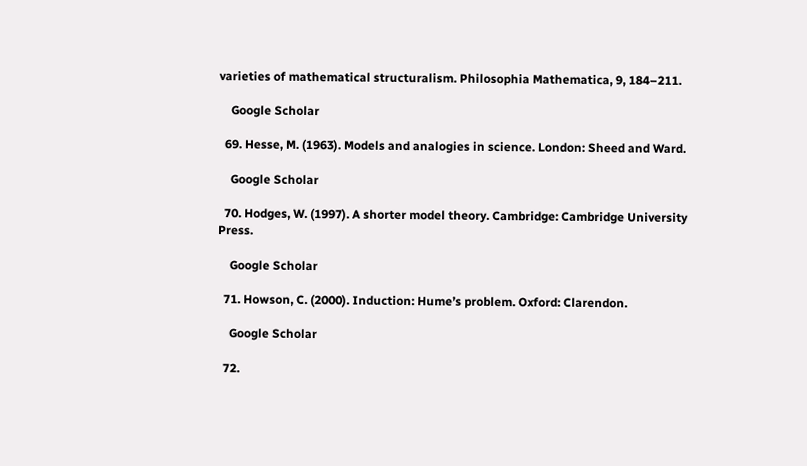varieties of mathematical structuralism. Philosophia Mathematica, 9, 184–211.

    Google Scholar

  69. Hesse, M. (1963). Models and analogies in science. London: Sheed and Ward.

    Google Scholar

  70. Hodges, W. (1997). A shorter model theory. Cambridge: Cambridge University Press.

    Google Scholar

  71. Howson, C. (2000). Induction: Hume’s problem. Oxford: Clarendon.

    Google Scholar

  72.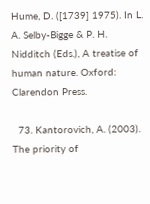Hume, D. ([1739] 1975). In L. A. Selby-Bigge & P. H. Nidditch (Eds.), A treatise of human nature. Oxford: Clarendon Press.

  73. Kantorovich, A. (2003). The priority of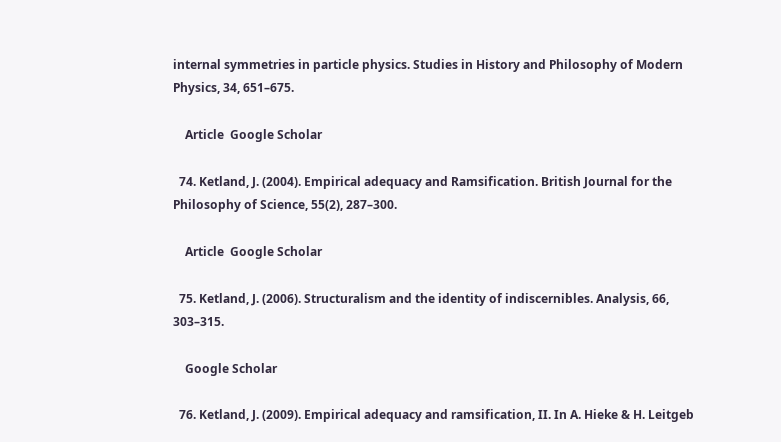internal symmetries in particle physics. Studies in History and Philosophy of Modern Physics, 34, 651–675.

    Article  Google Scholar

  74. Ketland, J. (2004). Empirical adequacy and Ramsification. British Journal for the Philosophy of Science, 55(2), 287–300.

    Article  Google Scholar

  75. Ketland, J. (2006). Structuralism and the identity of indiscernibles. Analysis, 66, 303–315.

    Google Scholar

  76. Ketland, J. (2009). Empirical adequacy and ramsification, II. In A. Hieke & H. Leitgeb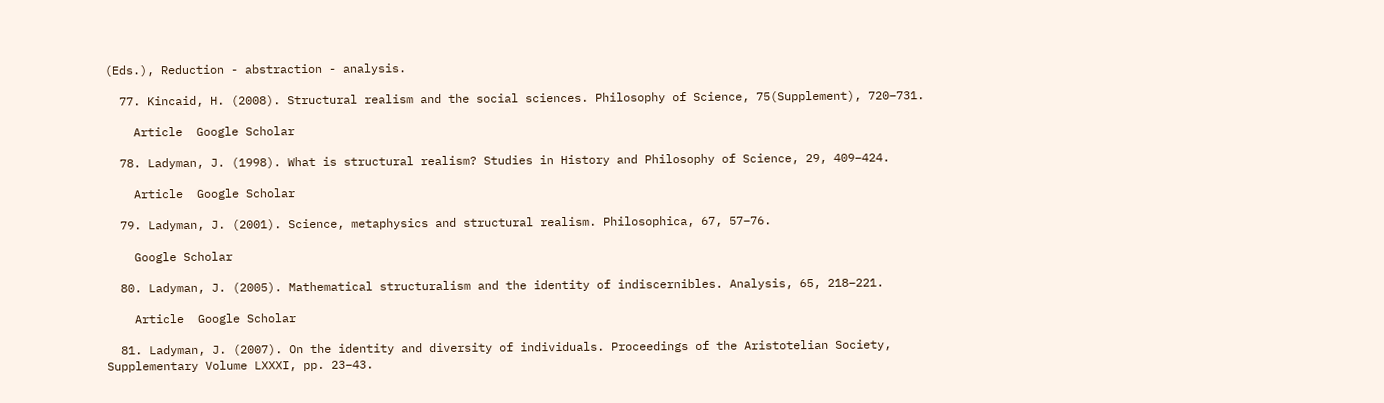(Eds.), Reduction - abstraction - analysis.

  77. Kincaid, H. (2008). Structural realism and the social sciences. Philosophy of Science, 75(Supplement), 720–731.

    Article  Google Scholar

  78. Ladyman, J. (1998). What is structural realism? Studies in History and Philosophy of Science, 29, 409–424.

    Article  Google Scholar

  79. Ladyman, J. (2001). Science, metaphysics and structural realism. Philosophica, 67, 57–76.

    Google Scholar

  80. Ladyman, J. (2005). Mathematical structuralism and the identity of indiscernibles. Analysis, 65, 218–221.

    Article  Google Scholar

  81. Ladyman, J. (2007). On the identity and diversity of individuals. Proceedings of the Aristotelian Society, Supplementary Volume LXXXI, pp. 23–43.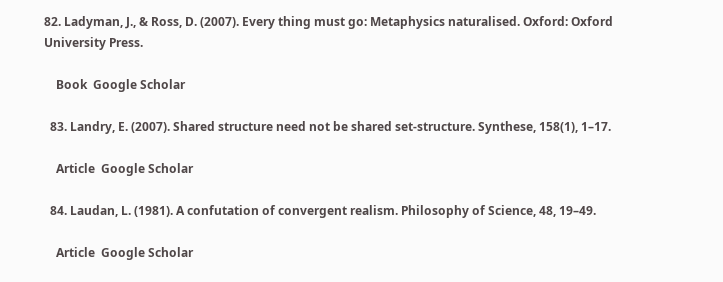82. Ladyman, J., & Ross, D. (2007). Every thing must go: Metaphysics naturalised. Oxford: Oxford University Press.

    Book  Google Scholar

  83. Landry, E. (2007). Shared structure need not be shared set-structure. Synthese, 158(1), 1–17.

    Article  Google Scholar

  84. Laudan, L. (1981). A confutation of convergent realism. Philosophy of Science, 48, 19–49.

    Article  Google Scholar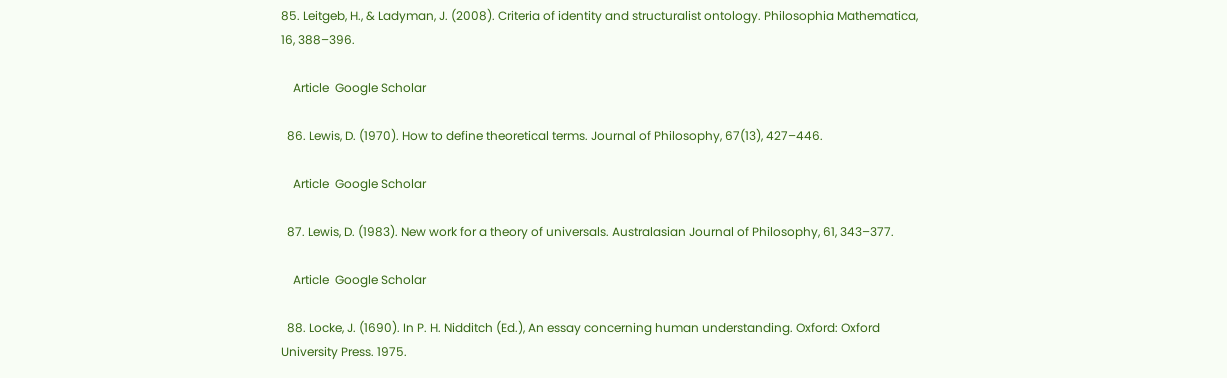85. Leitgeb, H., & Ladyman, J. (2008). Criteria of identity and structuralist ontology. Philosophia Mathematica, 16, 388–396.

    Article  Google Scholar

  86. Lewis, D. (1970). How to define theoretical terms. Journal of Philosophy, 67(13), 427–446.

    Article  Google Scholar

  87. Lewis, D. (1983). New work for a theory of universals. Australasian Journal of Philosophy, 61, 343–377.

    Article  Google Scholar

  88. Locke, J. (1690). In P. H. Nidditch (Ed.), An essay concerning human understanding. Oxford: Oxford University Press. 1975.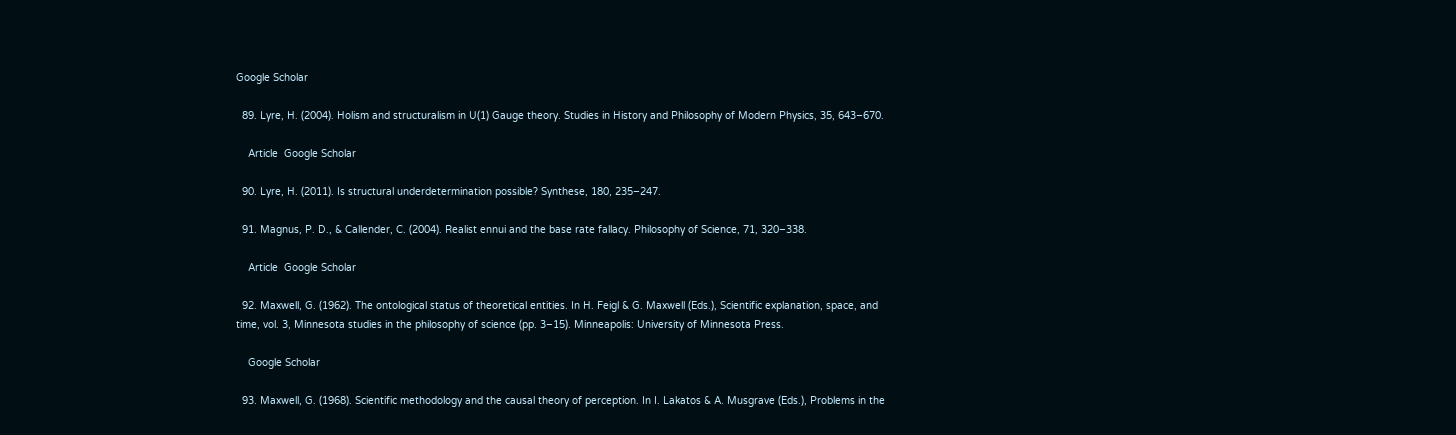Google Scholar

  89. Lyre, H. (2004). Holism and structuralism in U(1) Gauge theory. Studies in History and Philosophy of Modern Physics, 35, 643–670.

    Article  Google Scholar

  90. Lyre, H. (2011). Is structural underdetermination possible? Synthese, 180, 235–247.

  91. Magnus, P. D., & Callender, C. (2004). Realist ennui and the base rate fallacy. Philosophy of Science, 71, 320–338.

    Article  Google Scholar

  92. Maxwell, G. (1962). The ontological status of theoretical entities. In H. Feigl & G. Maxwell (Eds.), Scientific explanation, space, and time, vol. 3, Minnesota studies in the philosophy of science (pp. 3–15). Minneapolis: University of Minnesota Press.

    Google Scholar

  93. Maxwell, G. (1968). Scientific methodology and the causal theory of perception. In I. Lakatos & A. Musgrave (Eds.), Problems in the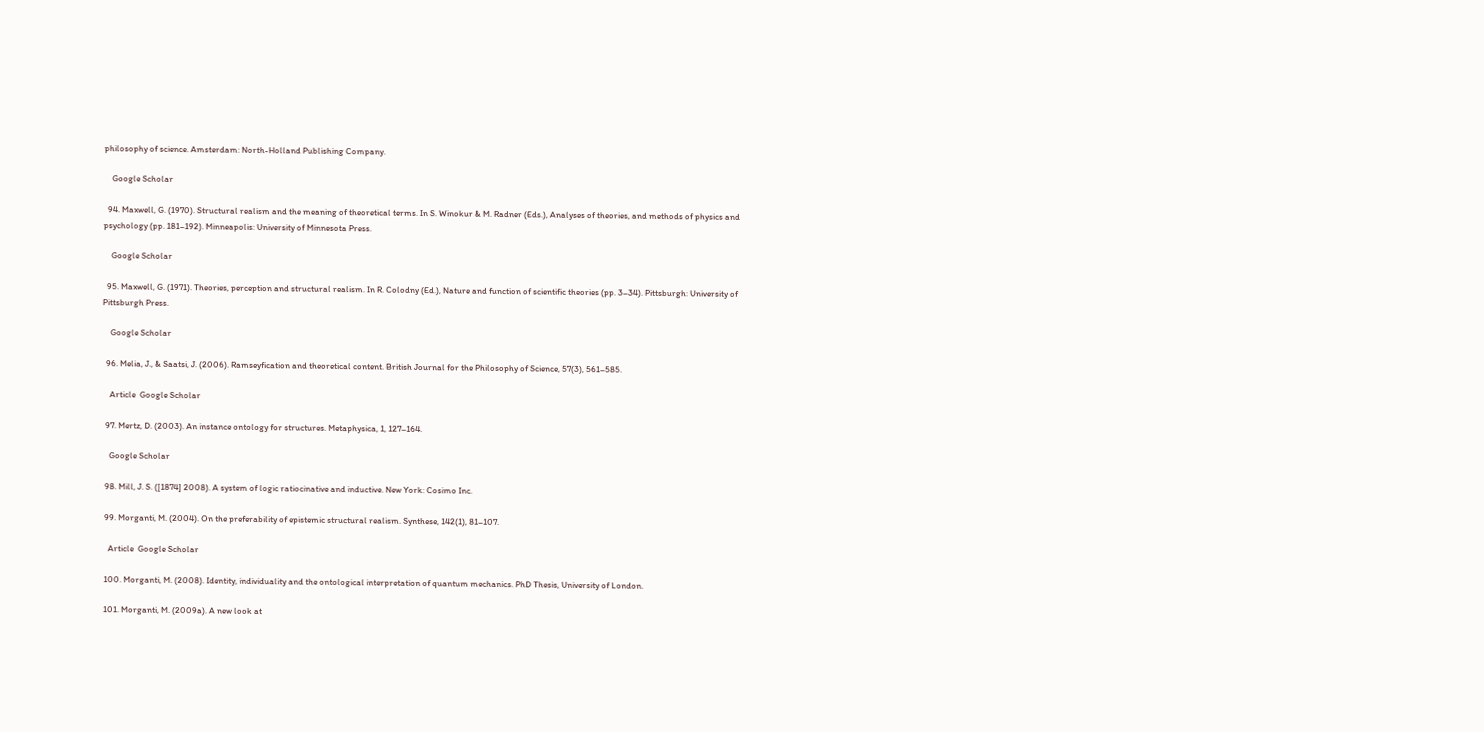philosophy of science. Amsterdam: North-Holland Publishing Company.

    Google Scholar

  94. Maxwell, G. (1970). Structural realism and the meaning of theoretical terms. In S. Winokur & M. Radner (Eds.), Analyses of theories, and methods of physics and psychology (pp. 181–192). Minneapolis: University of Minnesota Press.

    Google Scholar

  95. Maxwell, G. (1971). Theories, perception and structural realism. In R. Colodny (Ed.), Nature and function of scientific theories (pp. 3–34). Pittsburgh: University of Pittsburgh Press.

    Google Scholar

  96. Melia, J., & Saatsi, J. (2006). Ramseyfication and theoretical content. British Journal for the Philosophy of Science, 57(3), 561–585.

    Article  Google Scholar

  97. Mertz, D. (2003). An instance ontology for structures. Metaphysica, 1, 127–164.

    Google Scholar

  98. Mill, J. S. ([1874] 2008). A system of logic ratiocinative and inductive. New York: Cosimo Inc.

  99. Morganti, M. (2004). On the preferability of epistemic structural realism. Synthese, 142(1), 81–107.

    Article  Google Scholar

  100. Morganti, M. (2008). Identity, individuality and the ontological interpretation of quantum mechanics. PhD Thesis, University of London.

  101. Morganti, M. (2009a). A new look at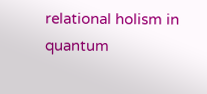relational holism in quantum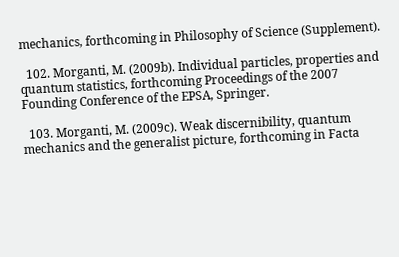mechanics, forthcoming in Philosophy of Science (Supplement).

  102. Morganti, M. (2009b). Individual particles, properties and quantum statistics, forthcoming Proceedings of the 2007 Founding Conference of the EPSA, Springer.

  103. Morganti, M. (2009c). Weak discernibility, quantum mechanics and the generalist picture, forthcoming in Facta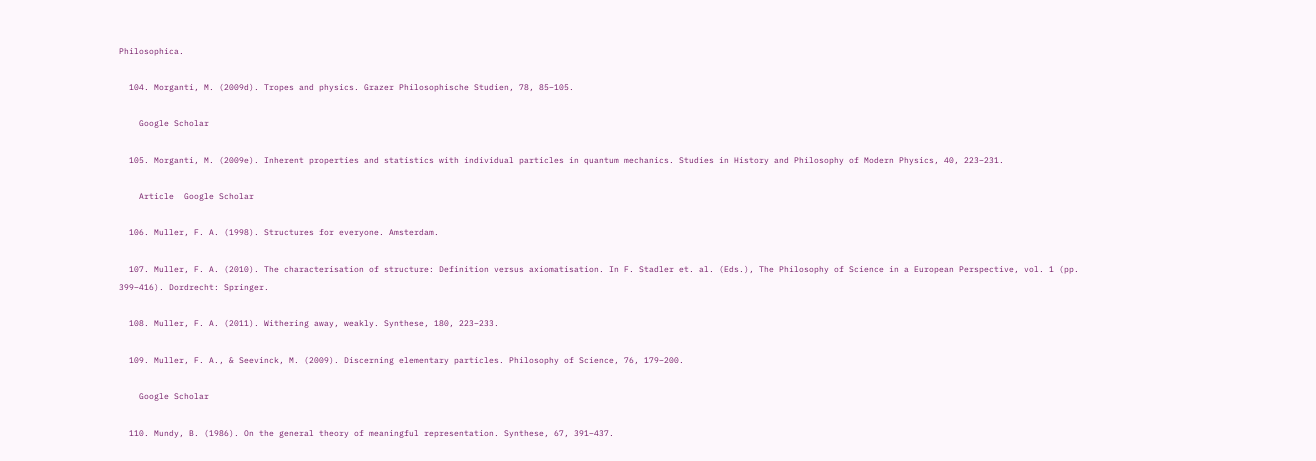Philosophica.

  104. Morganti, M. (2009d). Tropes and physics. Grazer Philosophische Studien, 78, 85–105.

    Google Scholar

  105. Morganti, M. (2009e). Inherent properties and statistics with individual particles in quantum mechanics. Studies in History and Philosophy of Modern Physics, 40, 223–231.

    Article  Google Scholar

  106. Muller, F. A. (1998). Structures for everyone. Amsterdam.

  107. Muller, F. A. (2010). The characterisation of structure: Definition versus axiomatisation. In F. Stadler et. al. (Eds.), The Philosophy of Science in a European Perspective, vol. 1 (pp. 399–416). Dordrecht: Springer.

  108. Muller, F. A. (2011). Withering away, weakly. Synthese, 180, 223–233.

  109. Muller, F. A., & Seevinck, M. (2009). Discerning elementary particles. Philosophy of Science, 76, 179–200.

    Google Scholar

  110. Mundy, B. (1986). On the general theory of meaningful representation. Synthese, 67, 391–437.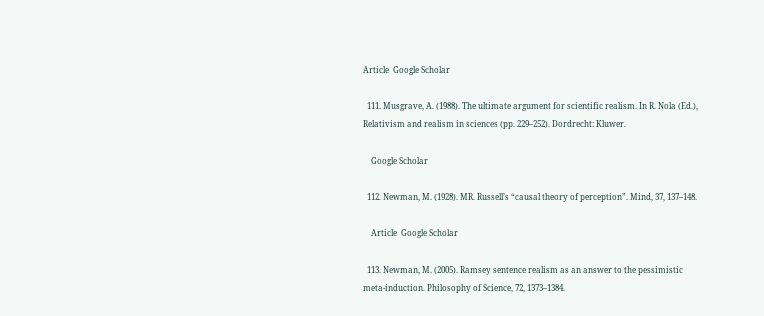Article  Google Scholar

  111. Musgrave, A. (1988). The ultimate argument for scientific realism. In R. Nola (Ed.), Relativism and realism in sciences (pp. 229–252). Dordrecht: Kluwer.

    Google Scholar

  112. Newman, M. (1928). MR. Russell’s “causal theory of perception”. Mind, 37, 137–148.

    Article  Google Scholar

  113. Newman, M. (2005). Ramsey sentence realism as an answer to the pessimistic meta-induction. Philosophy of Science, 72, 1373–1384.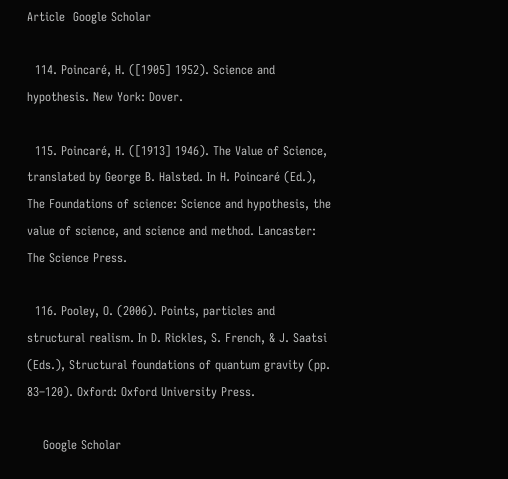Article  Google Scholar

  114. Poincaré, H. ([1905] 1952). Science and hypothesis. New York: Dover.

  115. Poincaré, H. ([1913] 1946). The Value of Science, translated by George B. Halsted. In H. Poincaré (Ed.), The Foundations of science: Science and hypothesis, the value of science, and science and method. Lancaster: The Science Press.

  116. Pooley, O. (2006). Points, particles and structural realism. In D. Rickles, S. French, & J. Saatsi (Eds.), Structural foundations of quantum gravity (pp. 83–120). Oxford: Oxford University Press.

    Google Scholar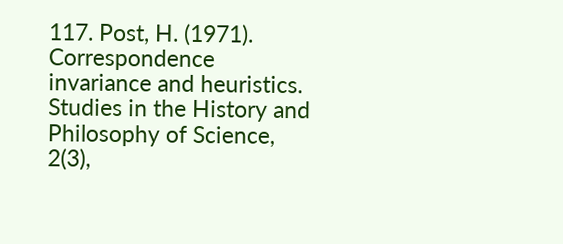117. Post, H. (1971). Correspondence invariance and heuristics. Studies in the History and Philosophy of Science, 2(3),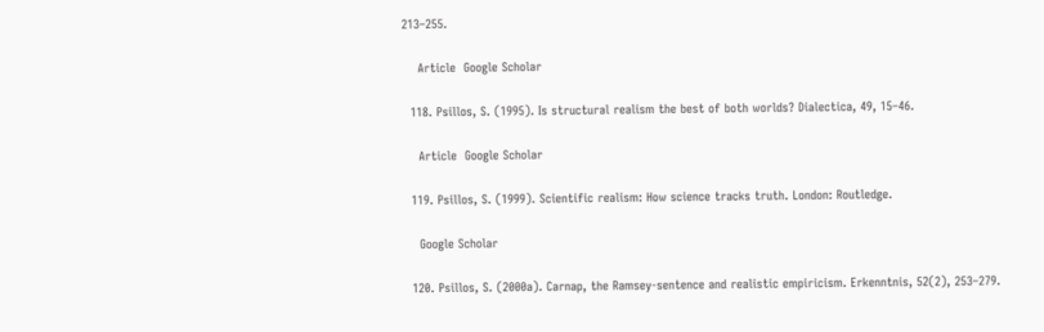213–255.

    Article  Google Scholar

  118. Psillos, S. (1995). Is structural realism the best of both worlds? Dialectica, 49, 15–46.

    Article  Google Scholar

  119. Psillos, S. (1999). Scientific realism: How science tracks truth. London: Routledge.

    Google Scholar

  120. Psillos, S. (2000a). Carnap, the Ramsey-sentence and realistic empiricism. Erkenntnis, 52(2), 253–279.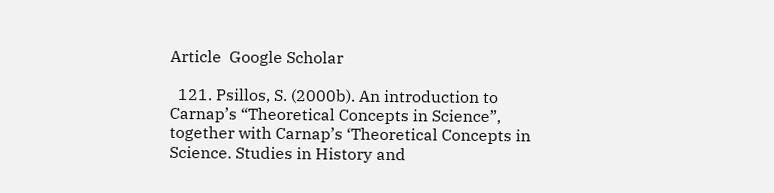Article  Google Scholar

  121. Psillos, S. (2000b). An introduction to Carnap’s “Theoretical Concepts in Science”, together with Carnap’s ‘Theoretical Concepts in Science. Studies in History and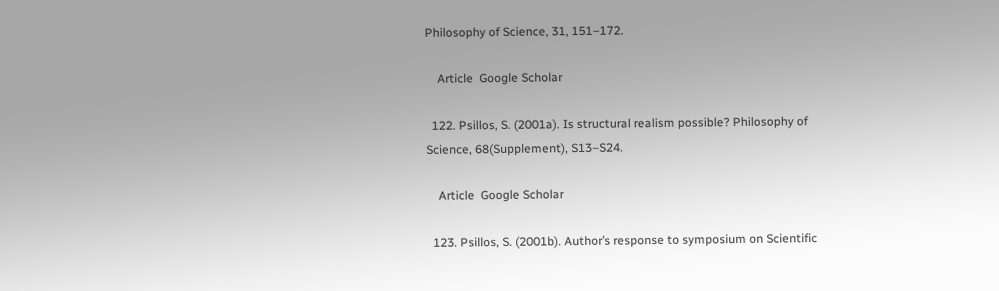Philosophy of Science, 31, 151–172.

    Article  Google Scholar

  122. Psillos, S. (2001a). Is structural realism possible? Philosophy of Science, 68(Supplement), S13–S24.

    Article  Google Scholar

  123. Psillos, S. (2001b). Author’s response to symposium on Scientific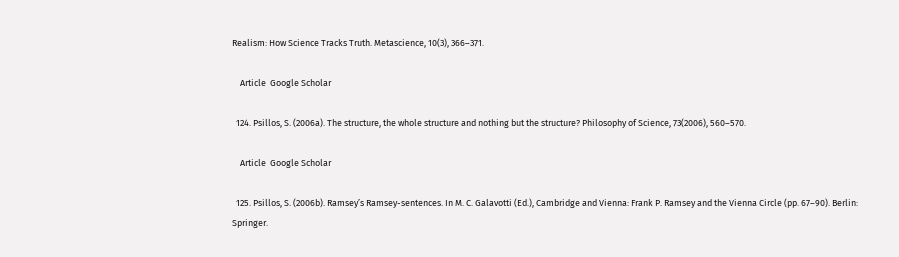Realism: How Science Tracks Truth. Metascience, 10(3), 366–371.

    Article  Google Scholar

  124. Psillos, S. (2006a). The structure, the whole structure and nothing but the structure? Philosophy of Science, 73(2006), 560–570.

    Article  Google Scholar

  125. Psillos, S. (2006b). Ramsey’s Ramsey-sentences. In M. C. Galavotti (Ed.), Cambridge and Vienna: Frank P. Ramsey and the Vienna Circle (pp. 67–90). Berlin: Springer.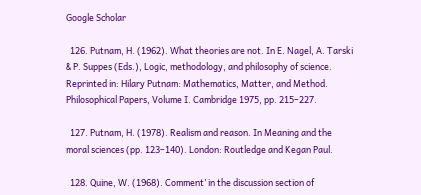Google Scholar

  126. Putnam, H. (1962). What theories are not. In E. Nagel, A. Tarski & P. Suppes (Eds.), Logic, methodology, and philosophy of science. Reprinted in: Hilary Putnam: Mathematics, Matter, and Method. Philosophical Papers, Volume I. Cambridge 1975, pp. 215–227.

  127. Putnam, H. (1978). Realism and reason. In Meaning and the moral sciences (pp. 123–140). London: Routledge and Kegan Paul.

  128. Quine, W. (1968). Comment’ in the discussion section of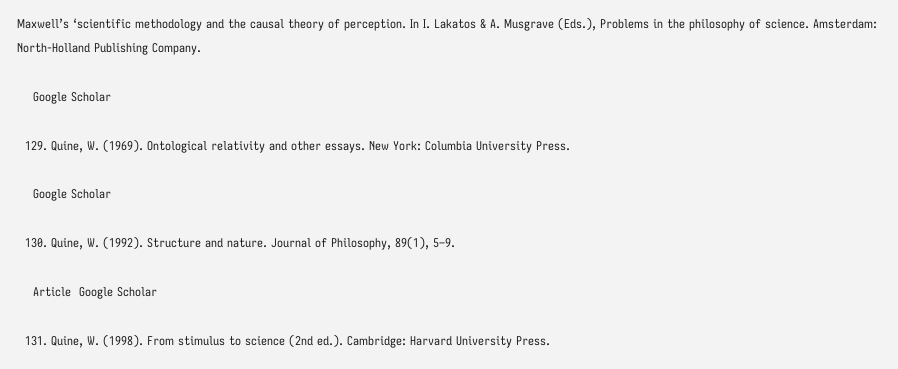Maxwell’s ‘scientific methodology and the causal theory of perception. In I. Lakatos & A. Musgrave (Eds.), Problems in the philosophy of science. Amsterdam: North-Holland Publishing Company.

    Google Scholar

  129. Quine, W. (1969). Ontological relativity and other essays. New York: Columbia University Press.

    Google Scholar

  130. Quine, W. (1992). Structure and nature. Journal of Philosophy, 89(1), 5–9.

    Article  Google Scholar

  131. Quine, W. (1998). From stimulus to science (2nd ed.). Cambridge: Harvard University Press.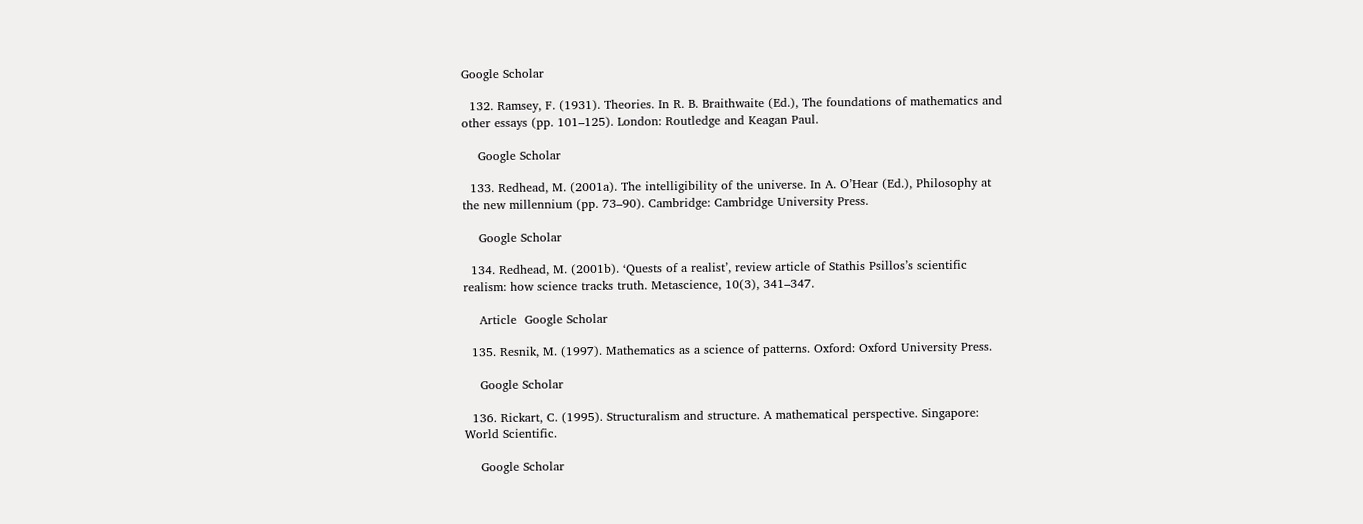Google Scholar

  132. Ramsey, F. (1931). Theories. In R. B. Braithwaite (Ed.), The foundations of mathematics and other essays (pp. 101–125). London: Routledge and Keagan Paul.

    Google Scholar

  133. Redhead, M. (2001a). The intelligibility of the universe. In A. O’Hear (Ed.), Philosophy at the new millennium (pp. 73–90). Cambridge: Cambridge University Press.

    Google Scholar

  134. Redhead, M. (2001b). ‘Quests of a realist’, review article of Stathis Psillos’s scientific realism: how science tracks truth. Metascience, 10(3), 341–347.

    Article  Google Scholar

  135. Resnik, M. (1997). Mathematics as a science of patterns. Oxford: Oxford University Press.

    Google Scholar

  136. Rickart, C. (1995). Structuralism and structure. A mathematical perspective. Singapore: World Scientific.

    Google Scholar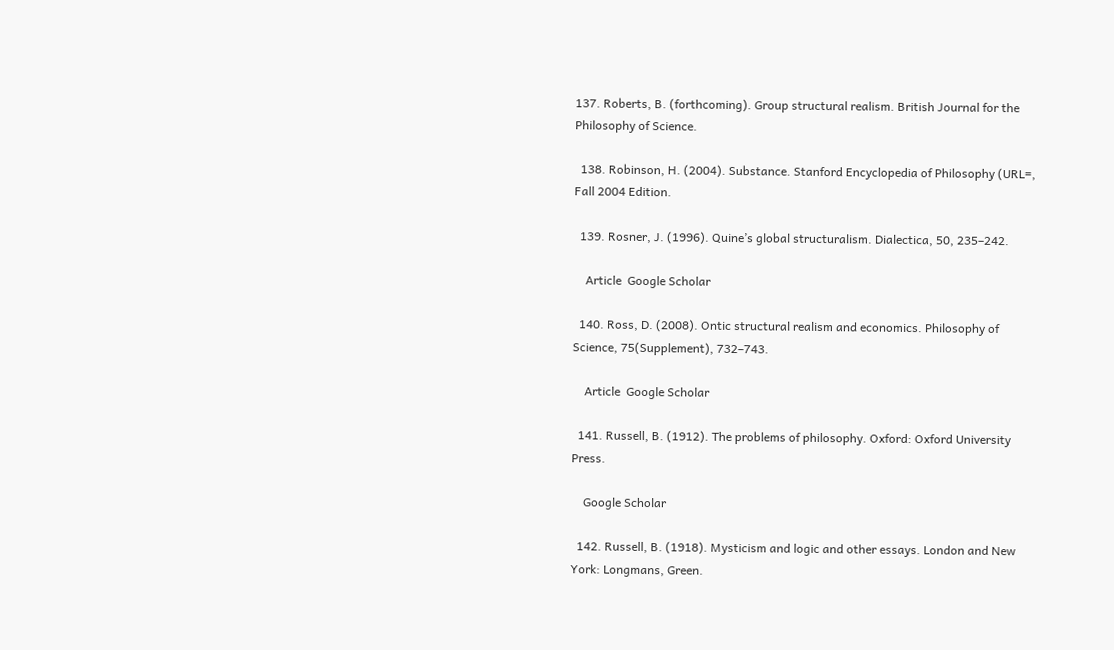137. Roberts, B. (forthcoming). Group structural realism. British Journal for the Philosophy of Science.

  138. Robinson, H. (2004). Substance. Stanford Encyclopedia of Philosophy (URL=, Fall 2004 Edition.

  139. Rosner, J. (1996). Quine’s global structuralism. Dialectica, 50, 235–242.

    Article  Google Scholar

  140. Ross, D. (2008). Ontic structural realism and economics. Philosophy of Science, 75(Supplement), 732–743.

    Article  Google Scholar

  141. Russell, B. (1912). The problems of philosophy. Oxford: Oxford University Press.

    Google Scholar

  142. Russell, B. (1918). Mysticism and logic and other essays. London and New York: Longmans, Green.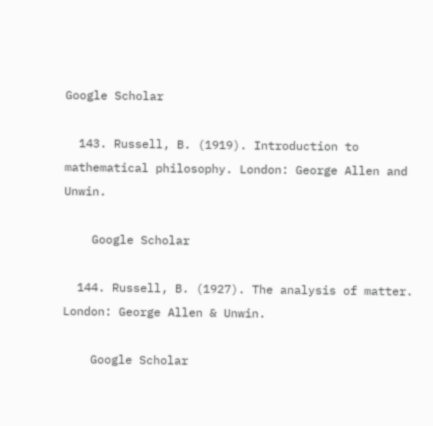Google Scholar

  143. Russell, B. (1919). Introduction to mathematical philosophy. London: George Allen and Unwin.

    Google Scholar

  144. Russell, B. (1927). The analysis of matter. London: George Allen & Unwin.

    Google Scholar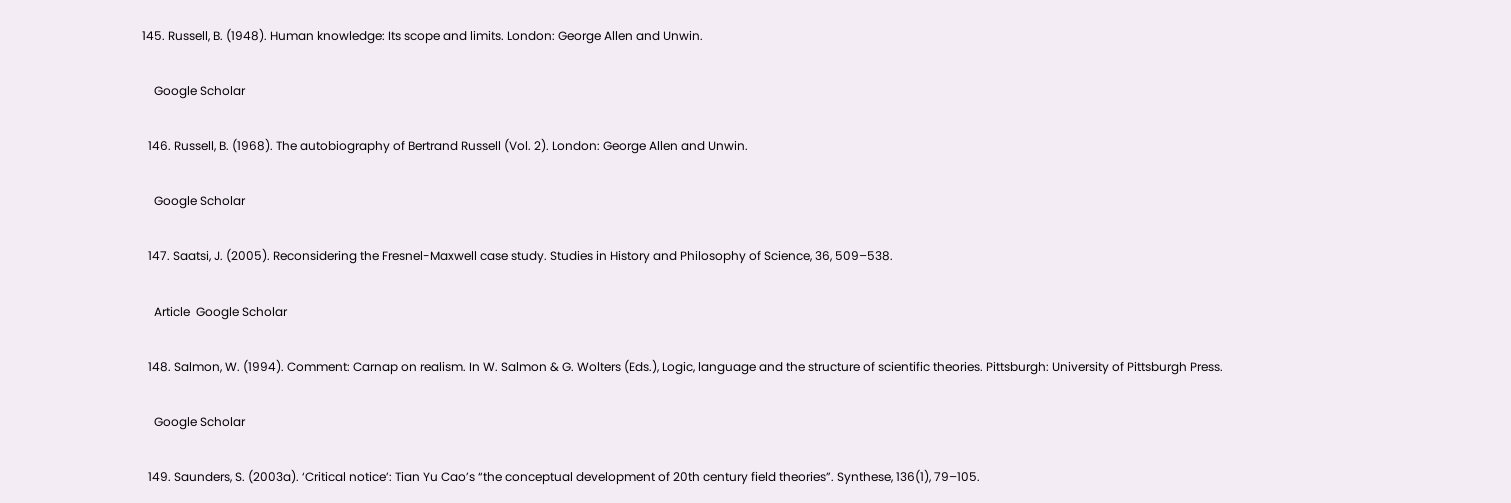145. Russell, B. (1948). Human knowledge: Its scope and limits. London: George Allen and Unwin.

    Google Scholar

  146. Russell, B. (1968). The autobiography of Bertrand Russell (Vol. 2). London: George Allen and Unwin.

    Google Scholar

  147. Saatsi, J. (2005). Reconsidering the Fresnel-Maxwell case study. Studies in History and Philosophy of Science, 36, 509–538.

    Article  Google Scholar

  148. Salmon, W. (1994). Comment: Carnap on realism. In W. Salmon & G. Wolters (Eds.), Logic, language and the structure of scientific theories. Pittsburgh: University of Pittsburgh Press.

    Google Scholar

  149. Saunders, S. (2003a). ‘Critical notice’: Tian Yu Cao’s “the conceptual development of 20th century field theories”. Synthese, 136(1), 79–105.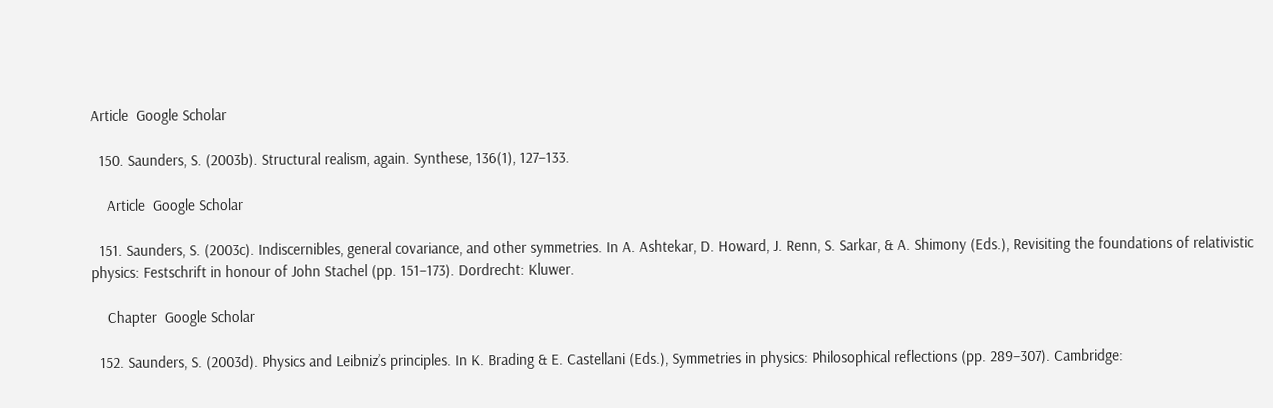Article  Google Scholar

  150. Saunders, S. (2003b). Structural realism, again. Synthese, 136(1), 127–133.

    Article  Google Scholar

  151. Saunders, S. (2003c). Indiscernibles, general covariance, and other symmetries. In A. Ashtekar, D. Howard, J. Renn, S. Sarkar, & A. Shimony (Eds.), Revisiting the foundations of relativistic physics: Festschrift in honour of John Stachel (pp. 151–173). Dordrecht: Kluwer.

    Chapter  Google Scholar

  152. Saunders, S. (2003d). Physics and Leibniz’s principles. In K. Brading & E. Castellani (Eds.), Symmetries in physics: Philosophical reflections (pp. 289–307). Cambridge: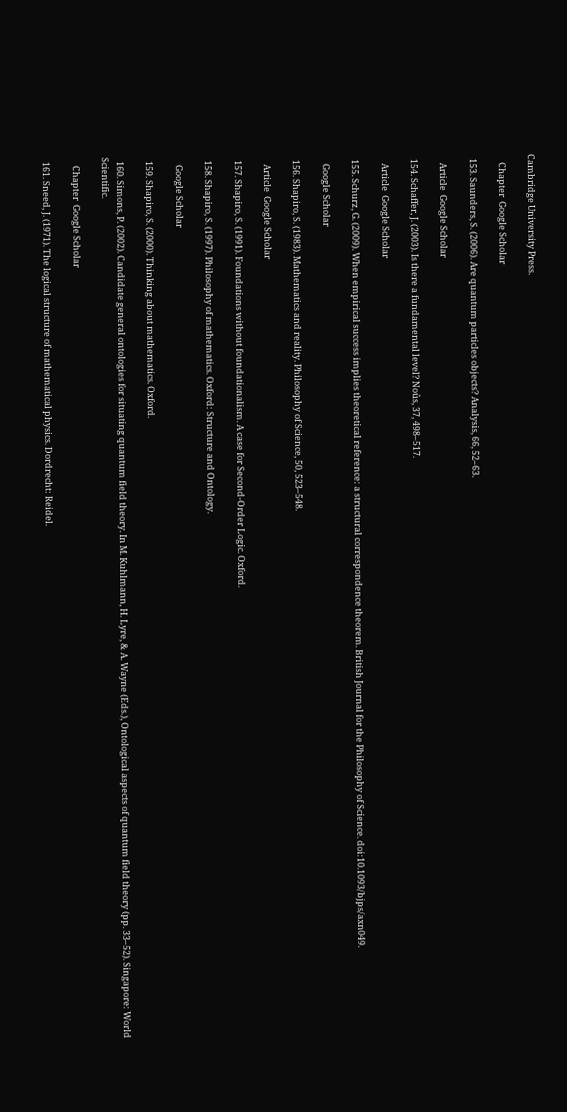Cambridge University Press.

    Chapter  Google Scholar

  153. Saunders, S. (2006). Are quantum particles objects? Analysis, 66, 52–63.

    Article  Google Scholar

  154. Schaffer, J. (2003). Is there a fundamental level? Noûs, 37, 498–517.

    Article  Google Scholar

  155. Schurz, G. (2009). When empirical success implies theoretical reference: a structural correspondence theorem. British Journal for the Philosophy of Science. doi:10.1093/bjps/axn049.

    Google Scholar

  156. Shapiro, S. (1983). Mathematics and reality. Philosophy of Science, 50, 523–548.

    Article  Google Scholar

  157. Shapiro, S. (1991). Foundations without foundationalism. A case for Second-Order Logic. Oxford.

  158. Shapiro, S. (1997). Philosophy of mathematics. Oxford: Structure and Ontology.

    Google Scholar

  159. Shapiro, S. (2000). Thinking about mathematics. Oxford.

  160. Simons, P. (2002). Candidate general ontologies for situating quantum field theory. In M. Kuhlmann, H. Lyre, & A. Wayne (Eds.), Ontological aspects of quantum field theory (pp. 33–52). Singapore: World Scientific.

    Chapter  Google Scholar

  161. Sneed, J. (1971). The logical structure of mathematical physics. Dordrecht: Reidel.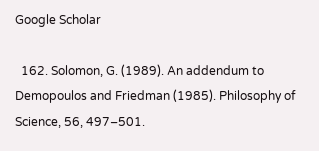Google Scholar

  162. Solomon, G. (1989). An addendum to Demopoulos and Friedman (1985). Philosophy of Science, 56, 497–501.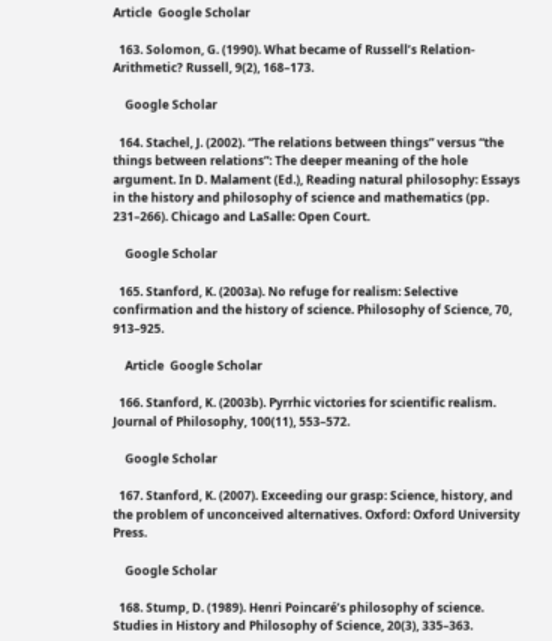Article  Google Scholar

  163. Solomon, G. (1990). What became of Russell’s Relation-Arithmetic? Russell, 9(2), 168–173.

    Google Scholar

  164. Stachel, J. (2002). “The relations between things” versus “the things between relations”: The deeper meaning of the hole argument. In D. Malament (Ed.), Reading natural philosophy: Essays in the history and philosophy of science and mathematics (pp. 231–266). Chicago and LaSalle: Open Court.

    Google Scholar

  165. Stanford, K. (2003a). No refuge for realism: Selective confirmation and the history of science. Philosophy of Science, 70, 913–925.

    Article  Google Scholar

  166. Stanford, K. (2003b). Pyrrhic victories for scientific realism. Journal of Philosophy, 100(11), 553–572.

    Google Scholar

  167. Stanford, K. (2007). Exceeding our grasp: Science, history, and the problem of unconceived alternatives. Oxford: Oxford University Press.

    Google Scholar

  168. Stump, D. (1989). Henri Poincaré’s philosophy of science. Studies in History and Philosophy of Science, 20(3), 335–363.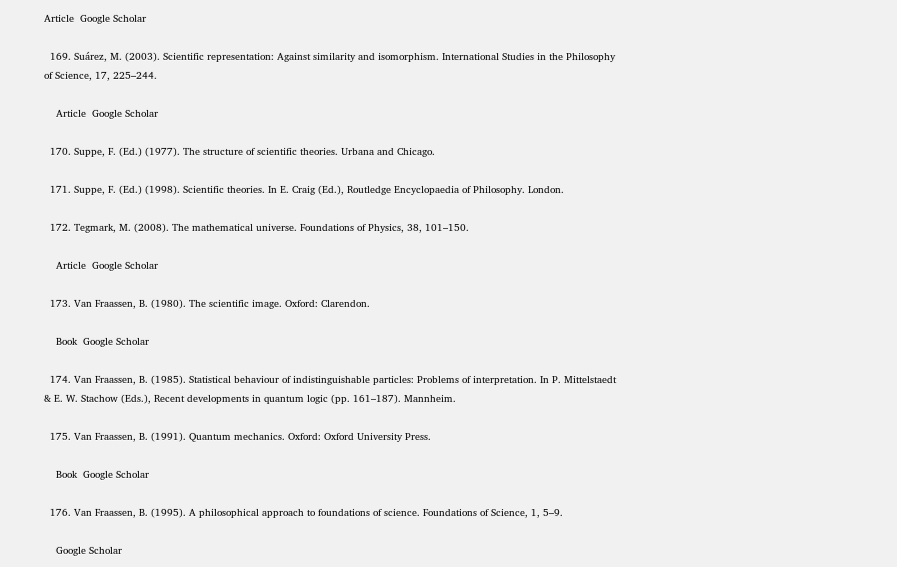Article  Google Scholar

  169. Suárez, M. (2003). Scientific representation: Against similarity and isomorphism. International Studies in the Philosophy of Science, 17, 225–244.

    Article  Google Scholar

  170. Suppe, F. (Ed.) (1977). The structure of scientific theories. Urbana and Chicago.

  171. Suppe, F. (Ed.) (1998). Scientific theories. In E. Craig (Ed.), Routledge Encyclopaedia of Philosophy. London.

  172. Tegmark, M. (2008). The mathematical universe. Foundations of Physics, 38, 101–150.

    Article  Google Scholar

  173. Van Fraassen, B. (1980). The scientific image. Oxford: Clarendon.

    Book  Google Scholar

  174. Van Fraassen, B. (1985). Statistical behaviour of indistinguishable particles: Problems of interpretation. In P. Mittelstaedt & E. W. Stachow (Eds.), Recent developments in quantum logic (pp. 161–187). Mannheim.

  175. Van Fraassen, B. (1991). Quantum mechanics. Oxford: Oxford University Press.

    Book  Google Scholar

  176. Van Fraassen, B. (1995). A philosophical approach to foundations of science. Foundations of Science, 1, 5–9.

    Google Scholar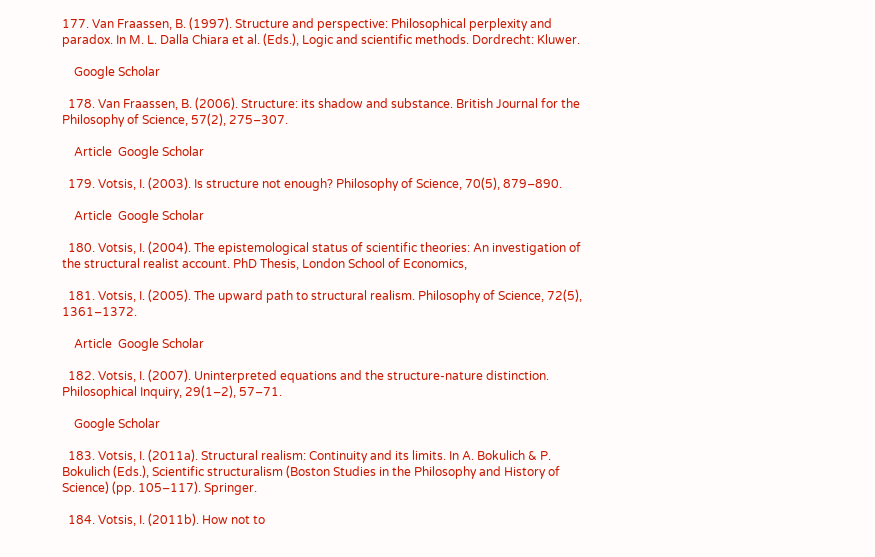177. Van Fraassen, B. (1997). Structure and perspective: Philosophical perplexity and paradox. In M. L. Dalla Chiara et al. (Eds.), Logic and scientific methods. Dordrecht: Kluwer.

    Google Scholar

  178. Van Fraassen, B. (2006). Structure: its shadow and substance. British Journal for the Philosophy of Science, 57(2), 275–307.

    Article  Google Scholar

  179. Votsis, I. (2003). Is structure not enough? Philosophy of Science, 70(5), 879–890.

    Article  Google Scholar

  180. Votsis, I. (2004). The epistemological status of scientific theories: An investigation of the structural realist account. PhD Thesis, London School of Economics,

  181. Votsis, I. (2005). The upward path to structural realism. Philosophy of Science, 72(5), 1361–1372.

    Article  Google Scholar

  182. Votsis, I. (2007). Uninterpreted equations and the structure-nature distinction. Philosophical Inquiry, 29(1–2), 57–71.

    Google Scholar

  183. Votsis, I. (2011a). Structural realism: Continuity and its limits. In A. Bokulich & P. Bokulich (Eds.), Scientific structuralism (Boston Studies in the Philosophy and History of Science) (pp. 105–117). Springer.

  184. Votsis, I. (2011b). How not to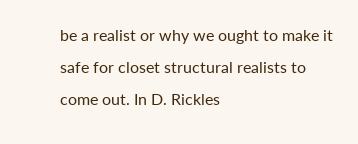be a realist or why we ought to make it safe for closet structural realists to come out. In D. Rickles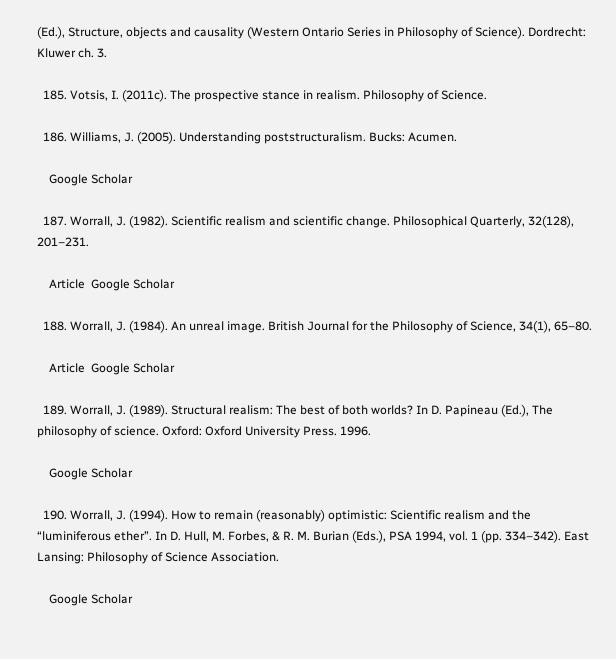(Ed.), Structure, objects and causality (Western Ontario Series in Philosophy of Science). Dordrecht: Kluwer ch. 3.

  185. Votsis, I. (2011c). The prospective stance in realism. Philosophy of Science.

  186. Williams, J. (2005). Understanding poststructuralism. Bucks: Acumen.

    Google Scholar

  187. Worrall, J. (1982). Scientific realism and scientific change. Philosophical Quarterly, 32(128), 201–231.

    Article  Google Scholar

  188. Worrall, J. (1984). An unreal image. British Journal for the Philosophy of Science, 34(1), 65–80.

    Article  Google Scholar

  189. Worrall, J. (1989). Structural realism: The best of both worlds? In D. Papineau (Ed.), The philosophy of science. Oxford: Oxford University Press. 1996.

    Google Scholar

  190. Worrall, J. (1994). How to remain (reasonably) optimistic: Scientific realism and the “luminiferous ether”. In D. Hull, M. Forbes, & R. M. Burian (Eds.), PSA 1994, vol. 1 (pp. 334–342). East Lansing: Philosophy of Science Association.

    Google Scholar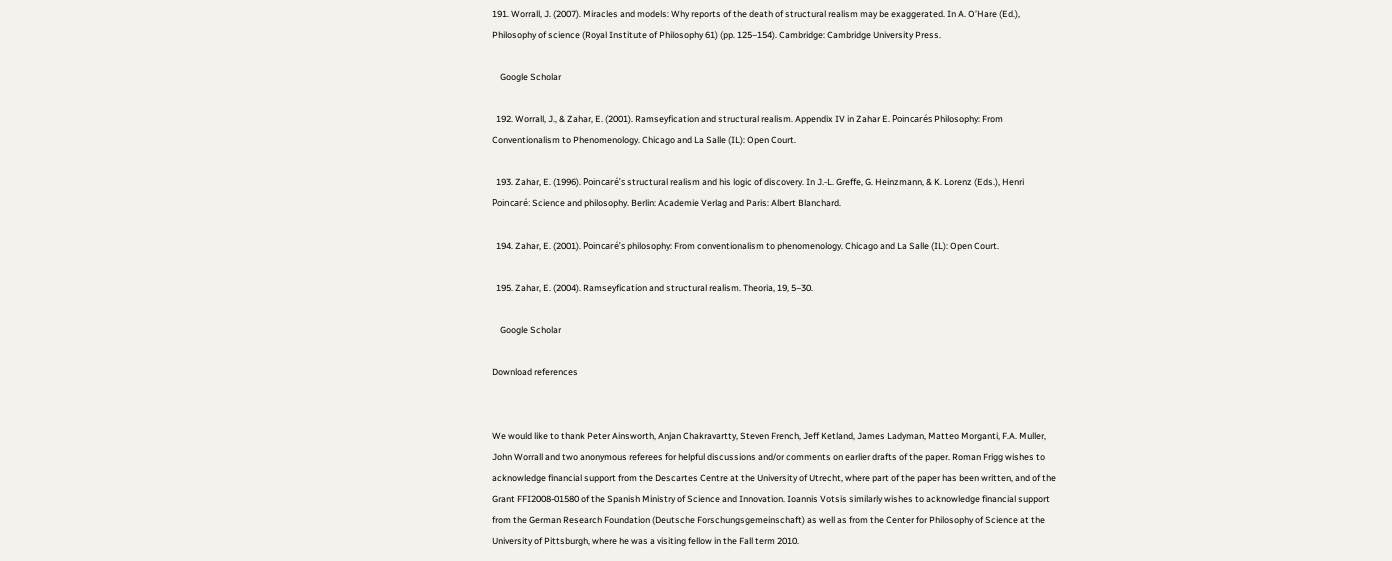191. Worrall, J. (2007). Miracles and models: Why reports of the death of structural realism may be exaggerated. In A. O’Hare (Ed.), Philosophy of science (Royal Institute of Philosophy 61) (pp. 125–154). Cambridge: Cambridge University Press.

    Google Scholar

  192. Worrall, J., & Zahar, E. (2001). Ramseyfication and structural realism. Appendix IV in Zahar E. Poincarés Philosophy: From Conventionalism to Phenomenology. Chicago and La Salle (IL): Open Court.

  193. Zahar, E. (1996). Poincaré’s structural realism and his logic of discovery. In J.-L. Greffe, G. Heinzmann, & K. Lorenz (Eds.), Henri Poincaré: Science and philosophy. Berlin: Academie Verlag and Paris: Albert Blanchard.

  194. Zahar, E. (2001). Poincaré’s philosophy: From conventionalism to phenomenology. Chicago and La Salle (IL): Open Court.

  195. Zahar, E. (2004). Ramseyfication and structural realism. Theoria, 19, 5–30.

    Google Scholar

Download references


We would like to thank Peter Ainsworth, Anjan Chakravartty, Steven French, Jeff Ketland, James Ladyman, Matteo Morganti, F.A. Muller, John Worrall and two anonymous referees for helpful discussions and/or comments on earlier drafts of the paper. Roman Frigg wishes to acknowledge financial support from the Descartes Centre at the University of Utrecht, where part of the paper has been written, and of the Grant FFI2008-01580 of the Spanish Ministry of Science and Innovation. Ioannis Votsis similarly wishes to acknowledge financial support from the German Research Foundation (Deutsche Forschungsgemeinschaft) as well as from the Center for Philosophy of Science at the University of Pittsburgh, where he was a visiting fellow in the Fall term 2010.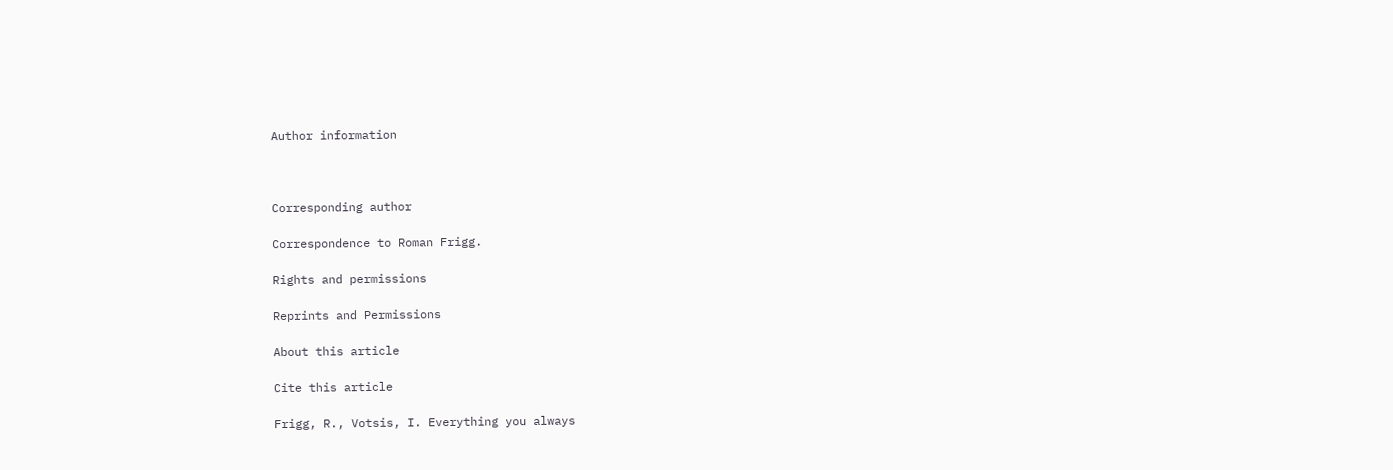Author information



Corresponding author

Correspondence to Roman Frigg.

Rights and permissions

Reprints and Permissions

About this article

Cite this article

Frigg, R., Votsis, I. Everything you always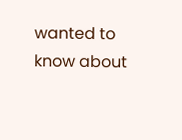wanted to know about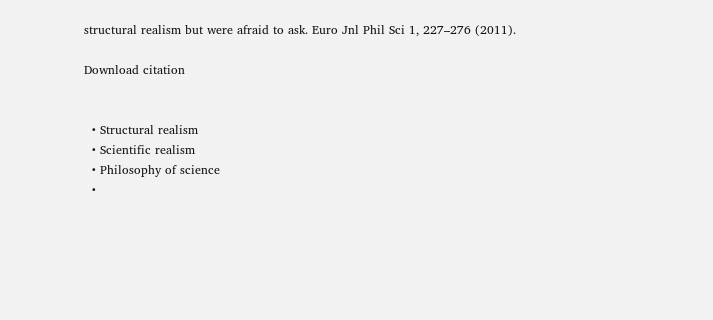structural realism but were afraid to ask. Euro Jnl Phil Sci 1, 227–276 (2011).

Download citation


  • Structural realism
  • Scientific realism
  • Philosophy of science
  •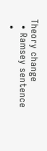Theory change
  • Ramsey sentence
  •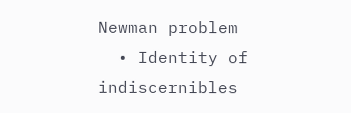Newman problem
  • Identity of indiscernibles